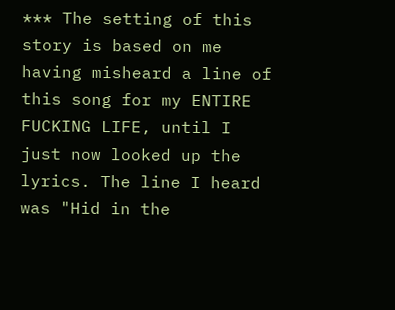*** The setting of this story is based on me having misheard a line of this song for my ENTIRE FUCKING LIFE, until I just now looked up the lyrics. The line I heard was "Hid in the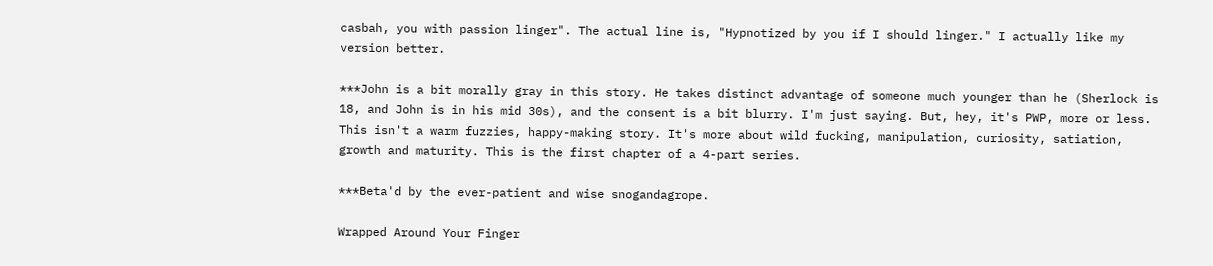casbah, you with passion linger". The actual line is, "Hypnotized by you if I should linger." I actually like my version better.

***John is a bit morally gray in this story. He takes distinct advantage of someone much younger than he (Sherlock is 18, and John is in his mid 30s), and the consent is a bit blurry. I'm just saying. But, hey, it's PWP, more or less. This isn't a warm fuzzies, happy-making story. It's more about wild fucking, manipulation, curiosity, satiation, growth and maturity. This is the first chapter of a 4-part series.

***Beta'd by the ever-patient and wise snogandagrope.

Wrapped Around Your Finger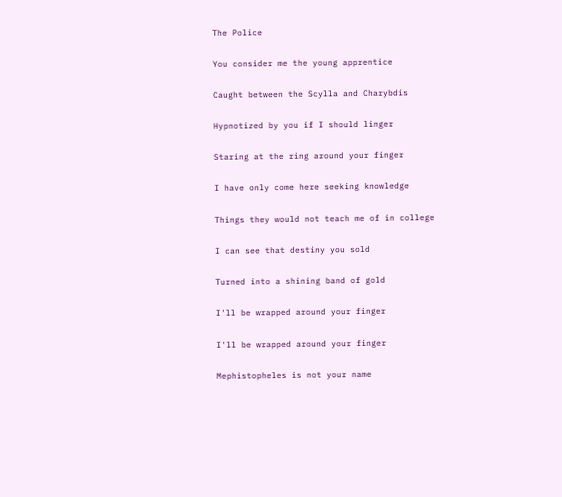The Police

You consider me the young apprentice

Caught between the Scylla and Charybdis

Hypnotized by you if I should linger

Staring at the ring around your finger

I have only come here seeking knowledge

Things they would not teach me of in college

I can see that destiny you sold

Turned into a shining band of gold

I'll be wrapped around your finger

I'll be wrapped around your finger

Mephistopheles is not your name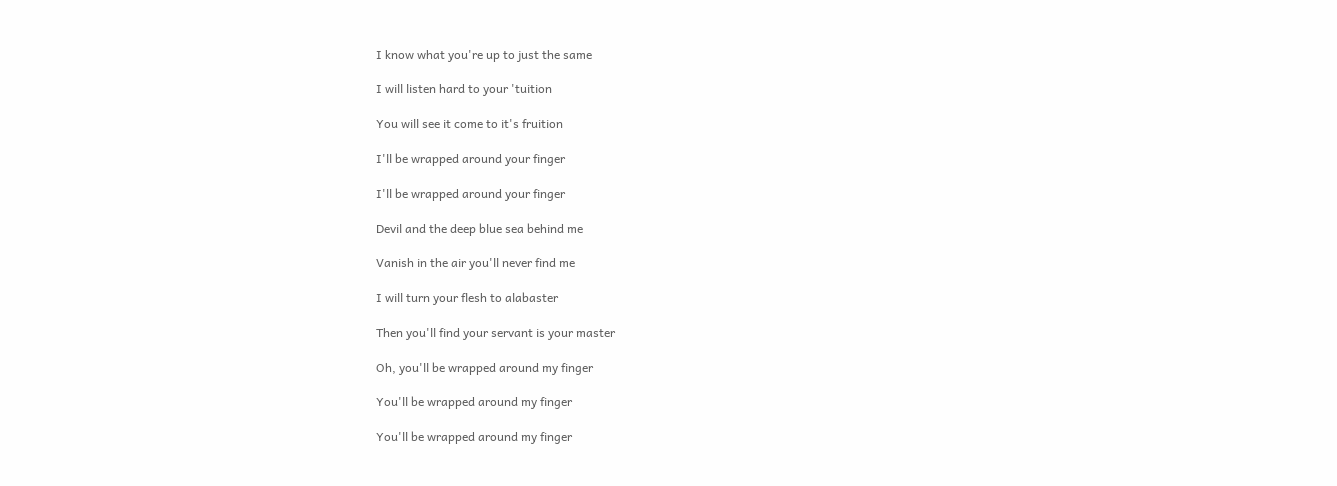I know what you're up to just the same

I will listen hard to your 'tuition

You will see it come to it's fruition

I'll be wrapped around your finger

I'll be wrapped around your finger

Devil and the deep blue sea behind me

Vanish in the air you'll never find me

I will turn your flesh to alabaster

Then you'll find your servant is your master

Oh, you'll be wrapped around my finger

You'll be wrapped around my finger

You'll be wrapped around my finger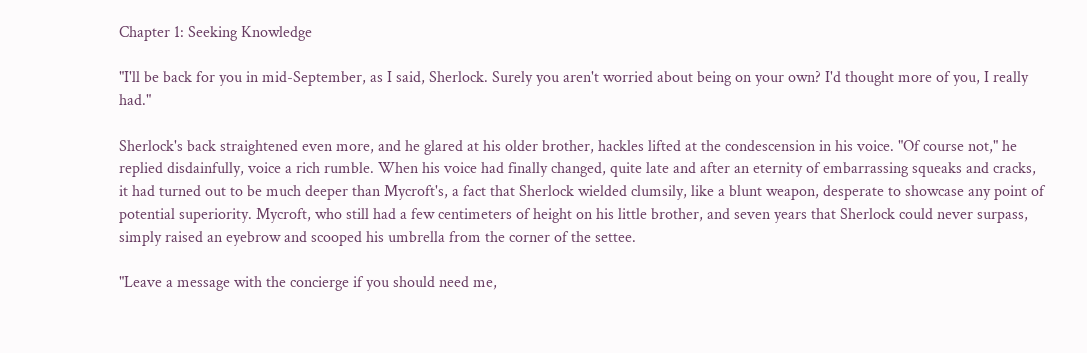Chapter 1: Seeking Knowledge

"I'll be back for you in mid-September, as I said, Sherlock. Surely you aren't worried about being on your own? I'd thought more of you, I really had."

Sherlock's back straightened even more, and he glared at his older brother, hackles lifted at the condescension in his voice. "Of course not," he replied disdainfully, voice a rich rumble. When his voice had finally changed, quite late and after an eternity of embarrassing squeaks and cracks, it had turned out to be much deeper than Mycroft's, a fact that Sherlock wielded clumsily, like a blunt weapon, desperate to showcase any point of potential superiority. Mycroft, who still had a few centimeters of height on his little brother, and seven years that Sherlock could never surpass, simply raised an eyebrow and scooped his umbrella from the corner of the settee.

"Leave a message with the concierge if you should need me,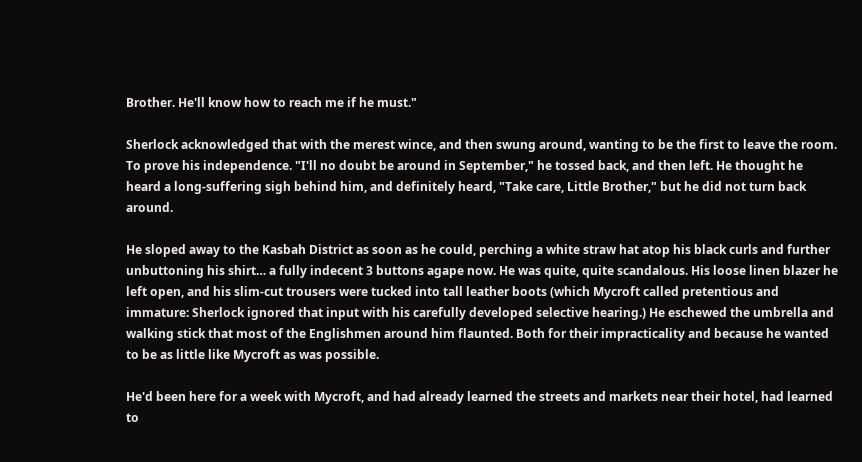Brother. He'll know how to reach me if he must."

Sherlock acknowledged that with the merest wince, and then swung around, wanting to be the first to leave the room. To prove his independence. "I'll no doubt be around in September," he tossed back, and then left. He thought he heard a long-suffering sigh behind him, and definitely heard, "Take care, Little Brother," but he did not turn back around.

He sloped away to the Kasbah District as soon as he could, perching a white straw hat atop his black curls and further unbuttoning his shirt… a fully indecent 3 buttons agape now. He was quite, quite scandalous. His loose linen blazer he left open, and his slim-cut trousers were tucked into tall leather boots (which Mycroft called pretentious and immature: Sherlock ignored that input with his carefully developed selective hearing.) He eschewed the umbrella and walking stick that most of the Englishmen around him flaunted. Both for their impracticality and because he wanted to be as little like Mycroft as was possible.

He'd been here for a week with Mycroft, and had already learned the streets and markets near their hotel, had learned to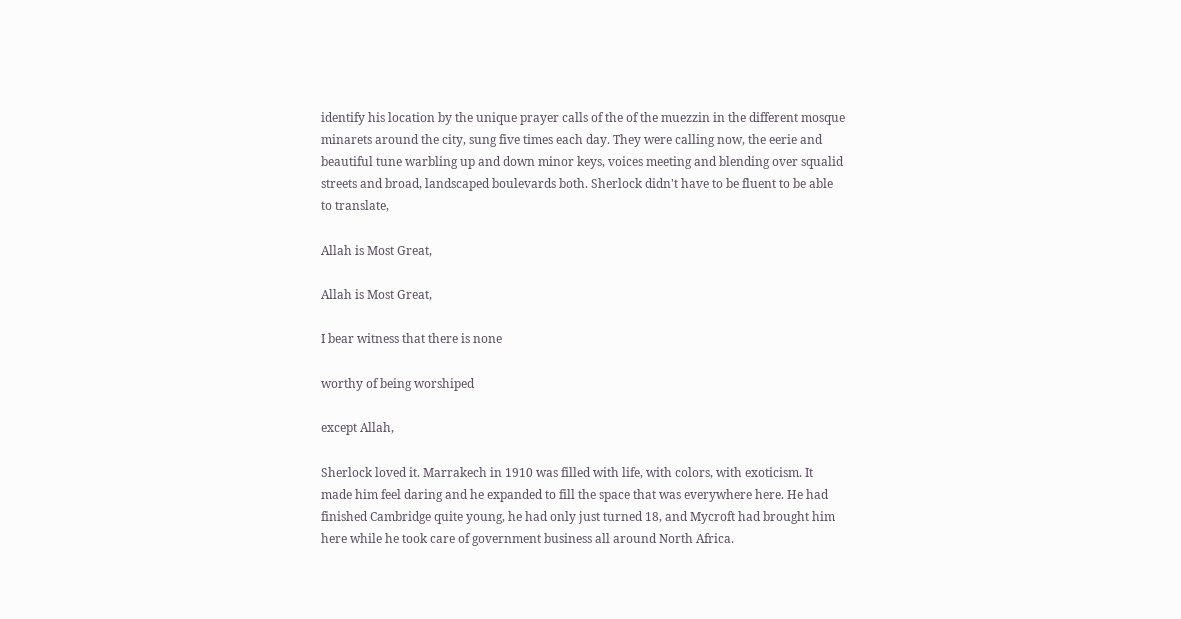identify his location by the unique prayer calls of the of the muezzin in the different mosque minarets around the city, sung five times each day. They were calling now, the eerie and beautiful tune warbling up and down minor keys, voices meeting and blending over squalid streets and broad, landscaped boulevards both. Sherlock didn't have to be fluent to be able to translate,

Allah is Most Great,

Allah is Most Great,

I bear witness that there is none

worthy of being worshiped

except Allah,

Sherlock loved it. Marrakech in 1910 was filled with life, with colors, with exoticism. It made him feel daring and he expanded to fill the space that was everywhere here. He had finished Cambridge quite young, he had only just turned 18, and Mycroft had brought him here while he took care of government business all around North Africa.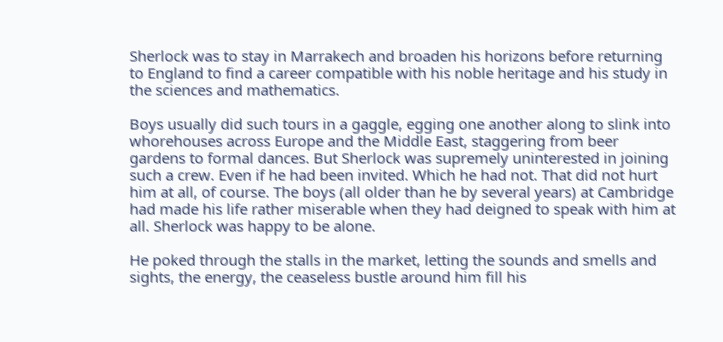Sherlock was to stay in Marrakech and broaden his horizons before returning to England to find a career compatible with his noble heritage and his study in the sciences and mathematics.

Boys usually did such tours in a gaggle, egging one another along to slink into whorehouses across Europe and the Middle East, staggering from beer gardens to formal dances. But Sherlock was supremely uninterested in joining such a crew. Even if he had been invited. Which he had not. That did not hurt him at all, of course. The boys (all older than he by several years) at Cambridge had made his life rather miserable when they had deigned to speak with him at all. Sherlock was happy to be alone.

He poked through the stalls in the market, letting the sounds and smells and sights, the energy, the ceaseless bustle around him fill his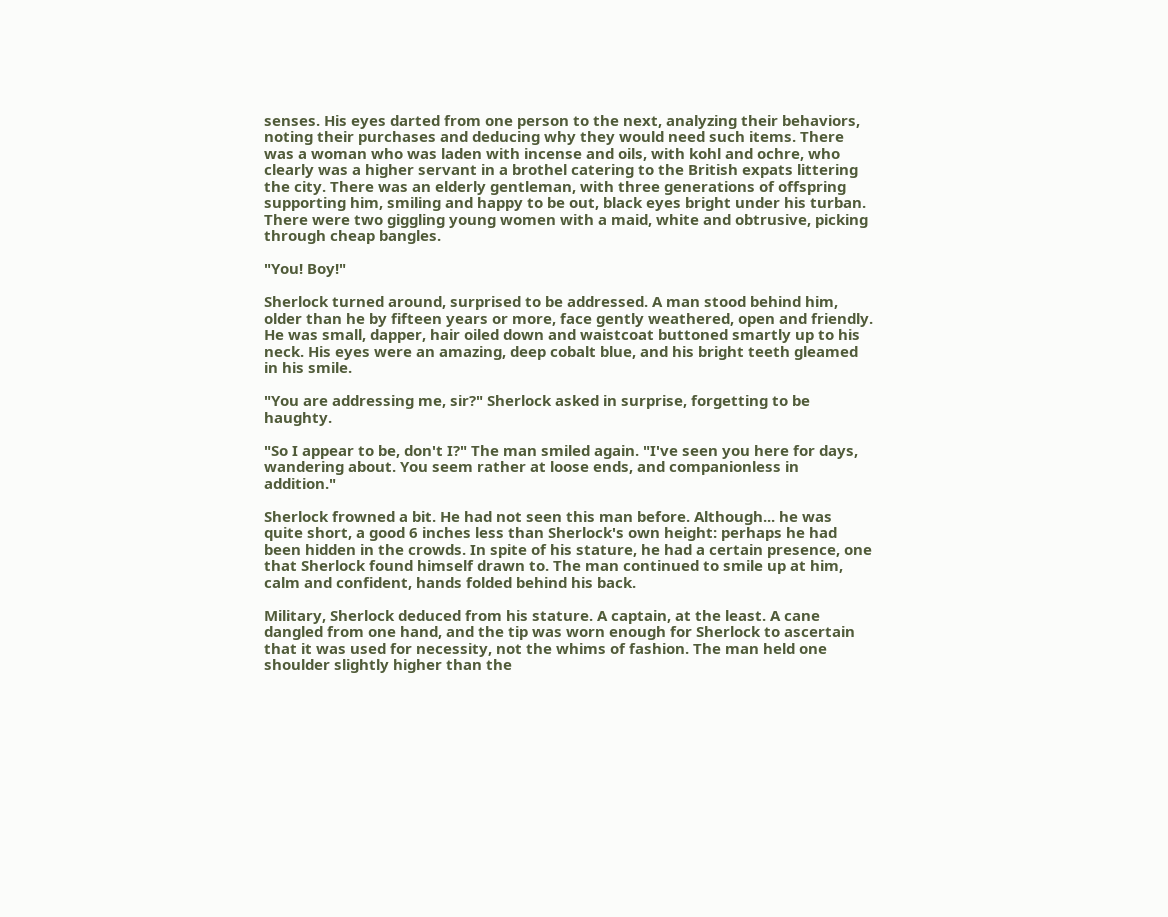senses. His eyes darted from one person to the next, analyzing their behaviors, noting their purchases and deducing why they would need such items. There was a woman who was laden with incense and oils, with kohl and ochre, who clearly was a higher servant in a brothel catering to the British expats littering the city. There was an elderly gentleman, with three generations of offspring supporting him, smiling and happy to be out, black eyes bright under his turban. There were two giggling young women with a maid, white and obtrusive, picking through cheap bangles.

"You! Boy!"

Sherlock turned around, surprised to be addressed. A man stood behind him, older than he by fifteen years or more, face gently weathered, open and friendly. He was small, dapper, hair oiled down and waistcoat buttoned smartly up to his neck. His eyes were an amazing, deep cobalt blue, and his bright teeth gleamed in his smile.

"You are addressing me, sir?" Sherlock asked in surprise, forgetting to be haughty.

"So I appear to be, don't I?" The man smiled again. "I've seen you here for days, wandering about. You seem rather at loose ends, and companionless in addition."

Sherlock frowned a bit. He had not seen this man before. Although... he was quite short, a good 6 inches less than Sherlock's own height: perhaps he had been hidden in the crowds. In spite of his stature, he had a certain presence, one that Sherlock found himself drawn to. The man continued to smile up at him, calm and confident, hands folded behind his back.

Military, Sherlock deduced from his stature. A captain, at the least. A cane dangled from one hand, and the tip was worn enough for Sherlock to ascertain that it was used for necessity, not the whims of fashion. The man held one shoulder slightly higher than the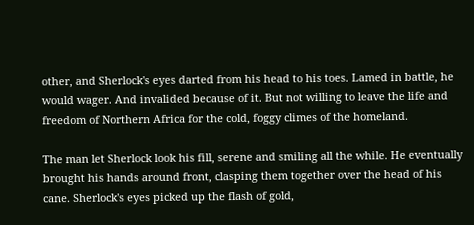other, and Sherlock's eyes darted from his head to his toes. Lamed in battle, he would wager. And invalided because of it. But not willing to leave the life and freedom of Northern Africa for the cold, foggy climes of the homeland.

The man let Sherlock look his fill, serene and smiling all the while. He eventually brought his hands around front, clasping them together over the head of his cane. Sherlock's eyes picked up the flash of gold,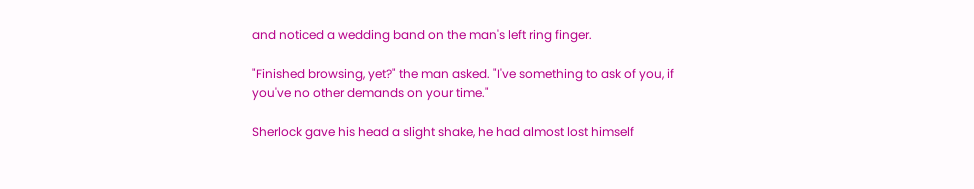and noticed a wedding band on the man's left ring finger.

"Finished browsing, yet?" the man asked. "I've something to ask of you, if you've no other demands on your time."

Sherlock gave his head a slight shake, he had almost lost himself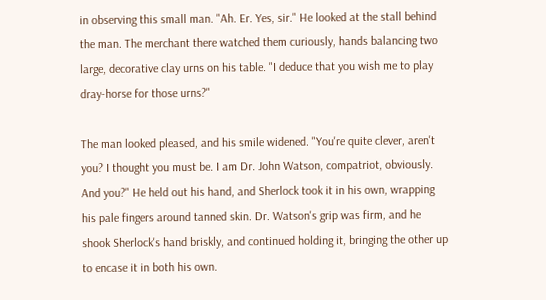in observing this small man. "Ah. Er. Yes, sir." He looked at the stall behind the man. The merchant there watched them curiously, hands balancing two large, decorative clay urns on his table. "I deduce that you wish me to play dray-horse for those urns?"

The man looked pleased, and his smile widened. "You're quite clever, aren't you? I thought you must be. I am Dr. John Watson, compatriot, obviously. And you?" He held out his hand, and Sherlock took it in his own, wrapping his pale fingers around tanned skin. Dr. Watson's grip was firm, and he shook Sherlock's hand briskly, and continued holding it, bringing the other up to encase it in both his own.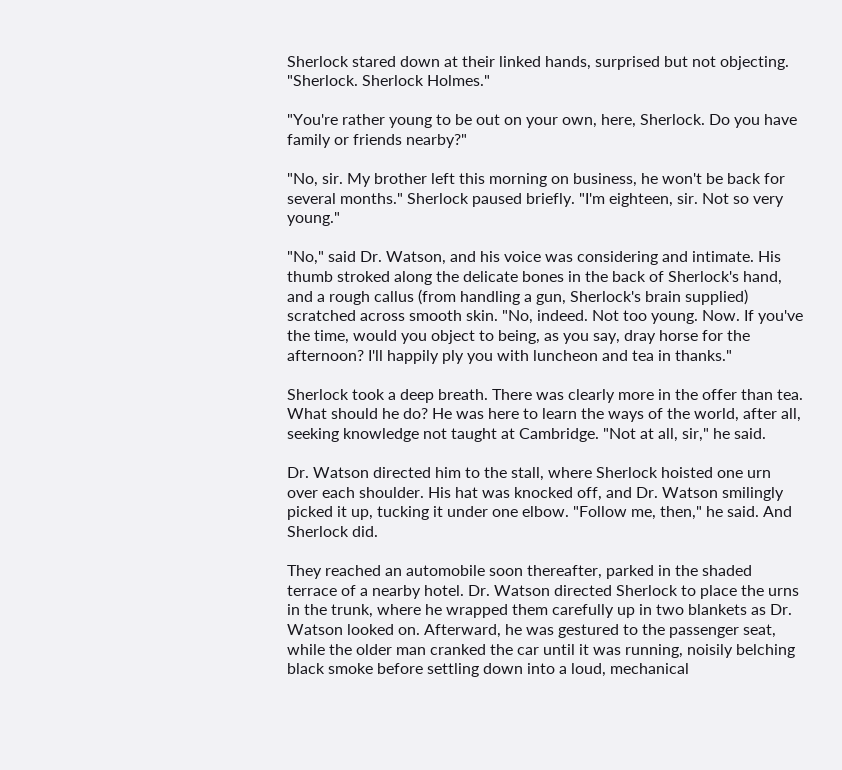Sherlock stared down at their linked hands, surprised but not objecting. "Sherlock. Sherlock Holmes."

"You're rather young to be out on your own, here, Sherlock. Do you have family or friends nearby?"

"No, sir. My brother left this morning on business, he won't be back for several months." Sherlock paused briefly. "I'm eighteen, sir. Not so very young."

"No," said Dr. Watson, and his voice was considering and intimate. His thumb stroked along the delicate bones in the back of Sherlock's hand, and a rough callus (from handling a gun, Sherlock's brain supplied) scratched across smooth skin. "No, indeed. Not too young. Now. If you've the time, would you object to being, as you say, dray horse for the afternoon? I'll happily ply you with luncheon and tea in thanks."

Sherlock took a deep breath. There was clearly more in the offer than tea. What should he do? He was here to learn the ways of the world, after all, seeking knowledge not taught at Cambridge. "Not at all, sir," he said.

Dr. Watson directed him to the stall, where Sherlock hoisted one urn over each shoulder. His hat was knocked off, and Dr. Watson smilingly picked it up, tucking it under one elbow. "Follow me, then," he said. And Sherlock did.

They reached an automobile soon thereafter, parked in the shaded terrace of a nearby hotel. Dr. Watson directed Sherlock to place the urns in the trunk, where he wrapped them carefully up in two blankets as Dr. Watson looked on. Afterward, he was gestured to the passenger seat, while the older man cranked the car until it was running, noisily belching black smoke before settling down into a loud, mechanical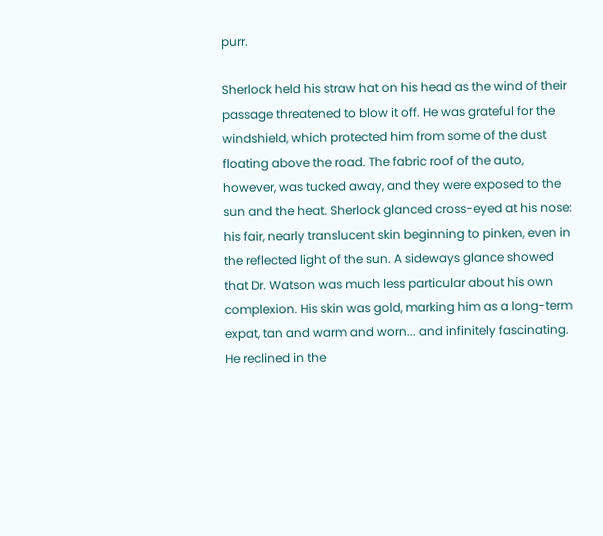purr.

Sherlock held his straw hat on his head as the wind of their passage threatened to blow it off. He was grateful for the windshield, which protected him from some of the dust floating above the road. The fabric roof of the auto, however, was tucked away, and they were exposed to the sun and the heat. Sherlock glanced cross-eyed at his nose: his fair, nearly translucent skin beginning to pinken, even in the reflected light of the sun. A sideways glance showed that Dr. Watson was much less particular about his own complexion. His skin was gold, marking him as a long-term expat, tan and warm and worn... and infinitely fascinating. He reclined in the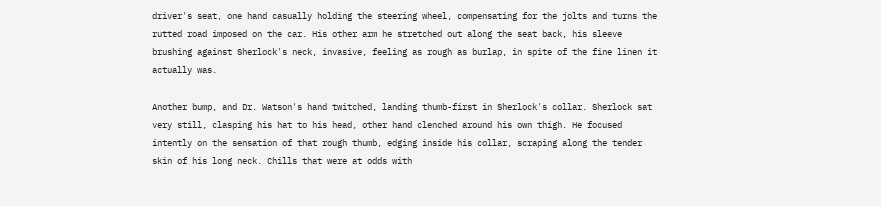driver's seat, one hand casually holding the steering wheel, compensating for the jolts and turns the rutted road imposed on the car. His other arm he stretched out along the seat back, his sleeve brushing against Sherlock's neck, invasive, feeling as rough as burlap, in spite of the fine linen it actually was.

Another bump, and Dr. Watson's hand twitched, landing thumb-first in Sherlock's collar. Sherlock sat very still, clasping his hat to his head, other hand clenched around his own thigh. He focused intently on the sensation of that rough thumb, edging inside his collar, scraping along the tender skin of his long neck. Chills that were at odds with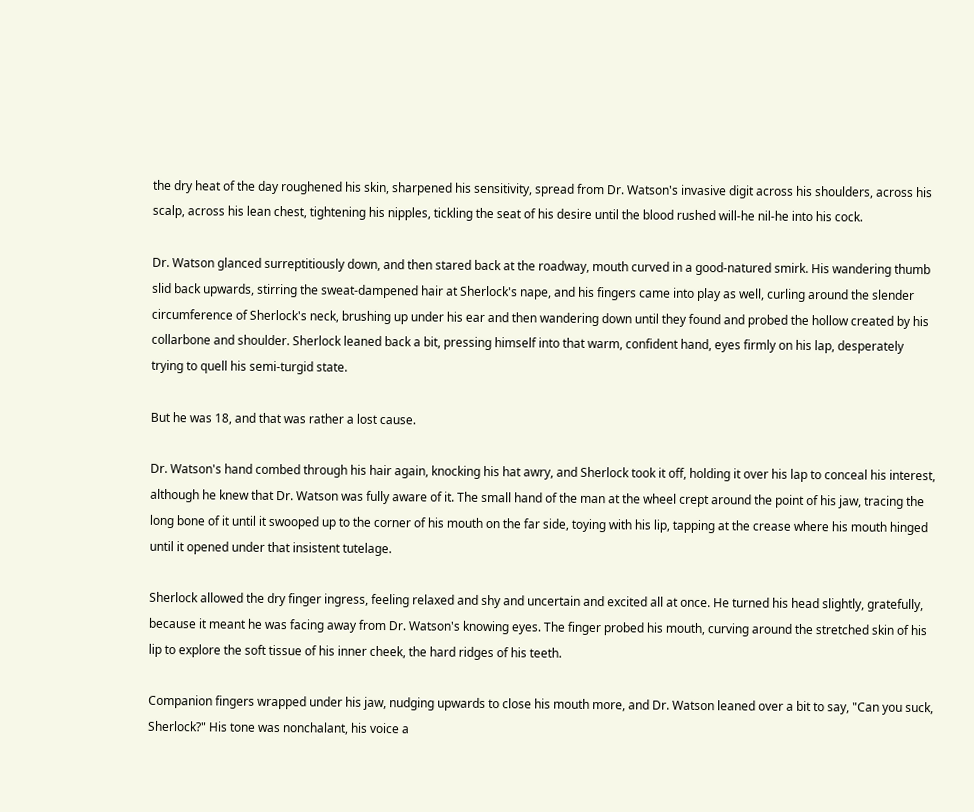the dry heat of the day roughened his skin, sharpened his sensitivity, spread from Dr. Watson's invasive digit across his shoulders, across his scalp, across his lean chest, tightening his nipples, tickling the seat of his desire until the blood rushed will-he nil-he into his cock.

Dr. Watson glanced surreptitiously down, and then stared back at the roadway, mouth curved in a good-natured smirk. His wandering thumb slid back upwards, stirring the sweat-dampened hair at Sherlock's nape, and his fingers came into play as well, curling around the slender circumference of Sherlock's neck, brushing up under his ear and then wandering down until they found and probed the hollow created by his collarbone and shoulder. Sherlock leaned back a bit, pressing himself into that warm, confident hand, eyes firmly on his lap, desperately trying to quell his semi-turgid state.

But he was 18, and that was rather a lost cause.

Dr. Watson's hand combed through his hair again, knocking his hat awry, and Sherlock took it off, holding it over his lap to conceal his interest, although he knew that Dr. Watson was fully aware of it. The small hand of the man at the wheel crept around the point of his jaw, tracing the long bone of it until it swooped up to the corner of his mouth on the far side, toying with his lip, tapping at the crease where his mouth hinged until it opened under that insistent tutelage.

Sherlock allowed the dry finger ingress, feeling relaxed and shy and uncertain and excited all at once. He turned his head slightly, gratefully, because it meant he was facing away from Dr. Watson's knowing eyes. The finger probed his mouth, curving around the stretched skin of his lip to explore the soft tissue of his inner cheek, the hard ridges of his teeth.

Companion fingers wrapped under his jaw, nudging upwards to close his mouth more, and Dr. Watson leaned over a bit to say, "Can you suck, Sherlock?" His tone was nonchalant, his voice a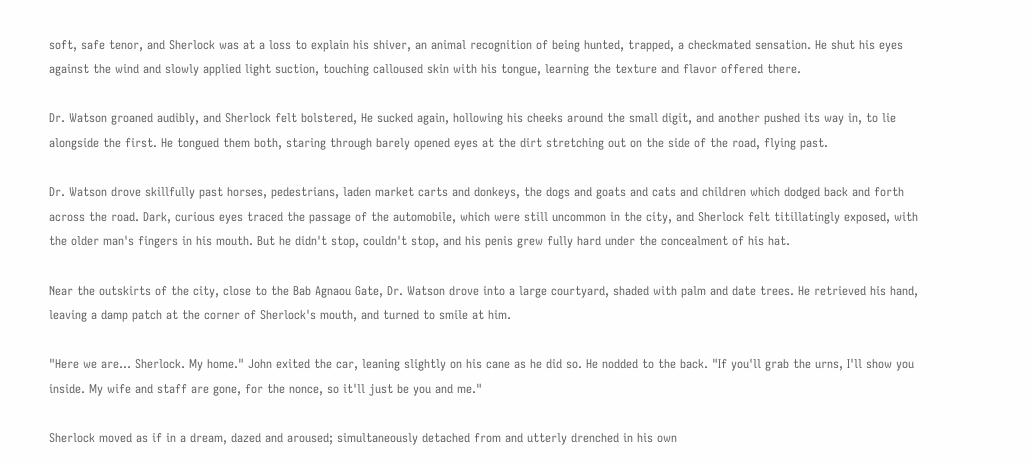soft, safe tenor, and Sherlock was at a loss to explain his shiver, an animal recognition of being hunted, trapped, a checkmated sensation. He shut his eyes against the wind and slowly applied light suction, touching calloused skin with his tongue, learning the texture and flavor offered there.

Dr. Watson groaned audibly, and Sherlock felt bolstered, He sucked again, hollowing his cheeks around the small digit, and another pushed its way in, to lie alongside the first. He tongued them both, staring through barely opened eyes at the dirt stretching out on the side of the road, flying past.

Dr. Watson drove skillfully past horses, pedestrians, laden market carts and donkeys, the dogs and goats and cats and children which dodged back and forth across the road. Dark, curious eyes traced the passage of the automobile, which were still uncommon in the city, and Sherlock felt titillatingly exposed, with the older man's fingers in his mouth. But he didn't stop, couldn't stop, and his penis grew fully hard under the concealment of his hat.

Near the outskirts of the city, close to the Bab Agnaou Gate, Dr. Watson drove into a large courtyard, shaded with palm and date trees. He retrieved his hand, leaving a damp patch at the corner of Sherlock's mouth, and turned to smile at him.

"Here we are… Sherlock. My home." John exited the car, leaning slightly on his cane as he did so. He nodded to the back. "If you'll grab the urns, I'll show you inside. My wife and staff are gone, for the nonce, so it'll just be you and me."

Sherlock moved as if in a dream, dazed and aroused; simultaneously detached from and utterly drenched in his own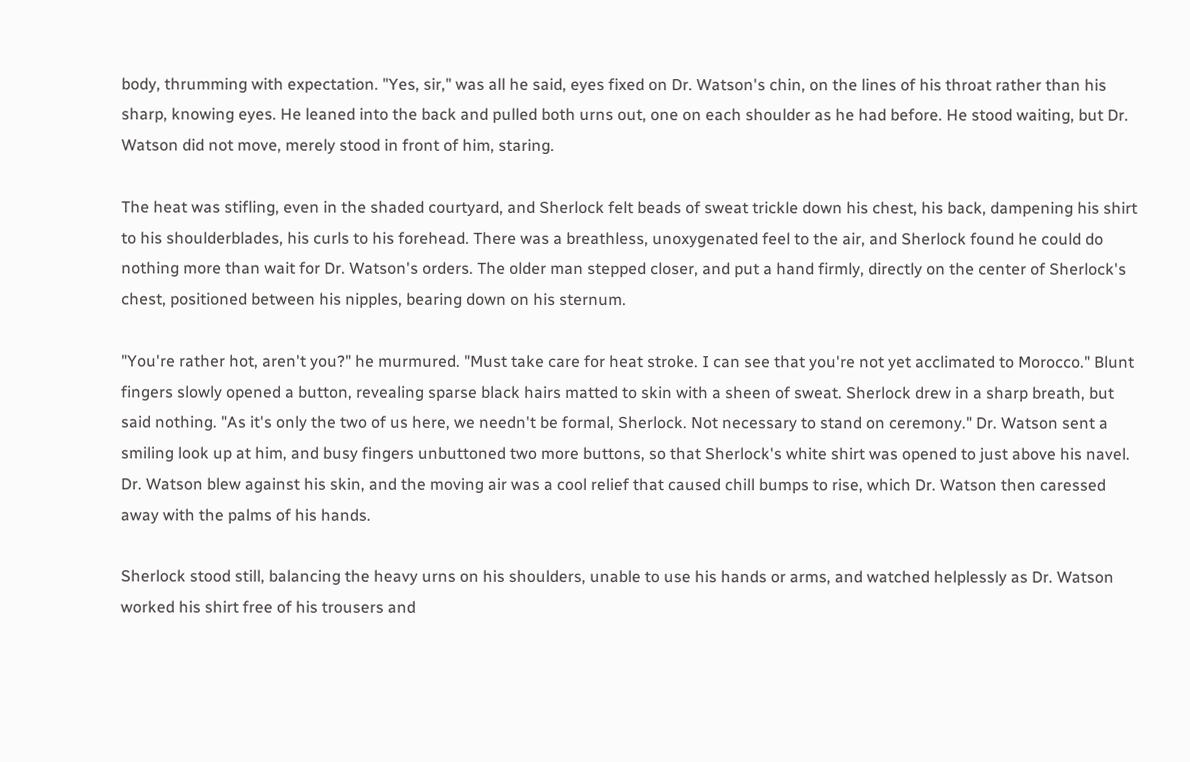body, thrumming with expectation. "Yes, sir," was all he said, eyes fixed on Dr. Watson's chin, on the lines of his throat rather than his sharp, knowing eyes. He leaned into the back and pulled both urns out, one on each shoulder as he had before. He stood waiting, but Dr. Watson did not move, merely stood in front of him, staring.

The heat was stifling, even in the shaded courtyard, and Sherlock felt beads of sweat trickle down his chest, his back, dampening his shirt to his shoulderblades, his curls to his forehead. There was a breathless, unoxygenated feel to the air, and Sherlock found he could do nothing more than wait for Dr. Watson's orders. The older man stepped closer, and put a hand firmly, directly on the center of Sherlock's chest, positioned between his nipples, bearing down on his sternum.

"You're rather hot, aren't you?" he murmured. "Must take care for heat stroke. I can see that you're not yet acclimated to Morocco." Blunt fingers slowly opened a button, revealing sparse black hairs matted to skin with a sheen of sweat. Sherlock drew in a sharp breath, but said nothing. "As it's only the two of us here, we needn't be formal, Sherlock. Not necessary to stand on ceremony." Dr. Watson sent a smiling look up at him, and busy fingers unbuttoned two more buttons, so that Sherlock's white shirt was opened to just above his navel. Dr. Watson blew against his skin, and the moving air was a cool relief that caused chill bumps to rise, which Dr. Watson then caressed away with the palms of his hands.

Sherlock stood still, balancing the heavy urns on his shoulders, unable to use his hands or arms, and watched helplessly as Dr. Watson worked his shirt free of his trousers and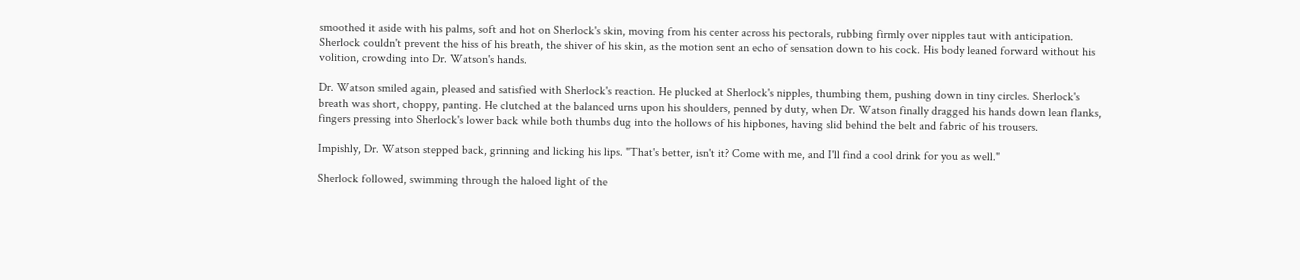smoothed it aside with his palms, soft and hot on Sherlock's skin, moving from his center across his pectorals, rubbing firmly over nipples taut with anticipation. Sherlock couldn't prevent the hiss of his breath, the shiver of his skin, as the motion sent an echo of sensation down to his cock. His body leaned forward without his volition, crowding into Dr. Watson's hands.

Dr. Watson smiled again, pleased and satisfied with Sherlock's reaction. He plucked at Sherlock's nipples, thumbing them, pushing down in tiny circles. Sherlock's breath was short, choppy, panting. He clutched at the balanced urns upon his shoulders, penned by duty, when Dr. Watson finally dragged his hands down lean flanks, fingers pressing into Sherlock's lower back while both thumbs dug into the hollows of his hipbones, having slid behind the belt and fabric of his trousers.

Impishly, Dr. Watson stepped back, grinning and licking his lips. "That's better, isn't it? Come with me, and I'll find a cool drink for you as well."

Sherlock followed, swimming through the haloed light of the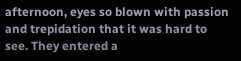afternoon, eyes so blown with passion and trepidation that it was hard to see. They entered a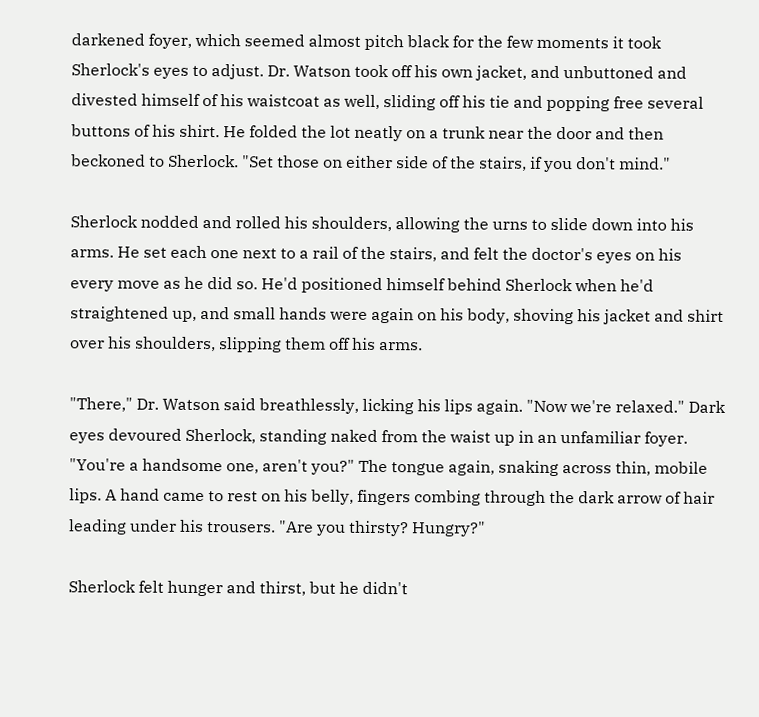darkened foyer, which seemed almost pitch black for the few moments it took Sherlock's eyes to adjust. Dr. Watson took off his own jacket, and unbuttoned and divested himself of his waistcoat as well, sliding off his tie and popping free several buttons of his shirt. He folded the lot neatly on a trunk near the door and then beckoned to Sherlock. "Set those on either side of the stairs, if you don't mind."

Sherlock nodded and rolled his shoulders, allowing the urns to slide down into his arms. He set each one next to a rail of the stairs, and felt the doctor's eyes on his every move as he did so. He'd positioned himself behind Sherlock when he'd straightened up, and small hands were again on his body, shoving his jacket and shirt over his shoulders, slipping them off his arms.

"There," Dr. Watson said breathlessly, licking his lips again. "Now we're relaxed." Dark eyes devoured Sherlock, standing naked from the waist up in an unfamiliar foyer. "You're a handsome one, aren't you?" The tongue again, snaking across thin, mobile lips. A hand came to rest on his belly, fingers combing through the dark arrow of hair leading under his trousers. "Are you thirsty? Hungry?"

Sherlock felt hunger and thirst, but he didn't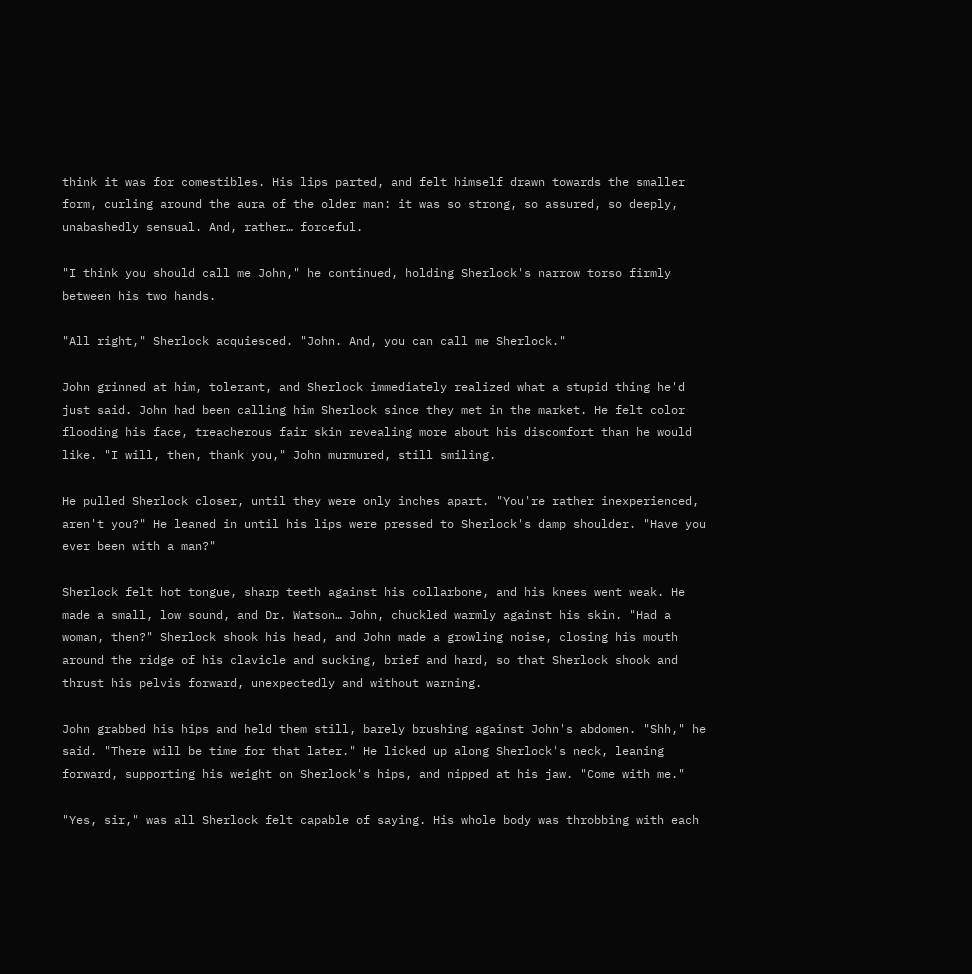think it was for comestibles. His lips parted, and felt himself drawn towards the smaller form, curling around the aura of the older man: it was so strong, so assured, so deeply, unabashedly sensual. And, rather… forceful.

"I think you should call me John," he continued, holding Sherlock's narrow torso firmly between his two hands.

"All right," Sherlock acquiesced. "John. And, you can call me Sherlock."

John grinned at him, tolerant, and Sherlock immediately realized what a stupid thing he'd just said. John had been calling him Sherlock since they met in the market. He felt color flooding his face, treacherous fair skin revealing more about his discomfort than he would like. "I will, then, thank you," John murmured, still smiling.

He pulled Sherlock closer, until they were only inches apart. "You're rather inexperienced, aren't you?" He leaned in until his lips were pressed to Sherlock's damp shoulder. "Have you ever been with a man?"

Sherlock felt hot tongue, sharp teeth against his collarbone, and his knees went weak. He made a small, low sound, and Dr. Watson… John, chuckled warmly against his skin. "Had a woman, then?" Sherlock shook his head, and John made a growling noise, closing his mouth around the ridge of his clavicle and sucking, brief and hard, so that Sherlock shook and thrust his pelvis forward, unexpectedly and without warning.

John grabbed his hips and held them still, barely brushing against John's abdomen. "Shh," he said. "There will be time for that later." He licked up along Sherlock's neck, leaning forward, supporting his weight on Sherlock's hips, and nipped at his jaw. "Come with me."

"Yes, sir," was all Sherlock felt capable of saying. His whole body was throbbing with each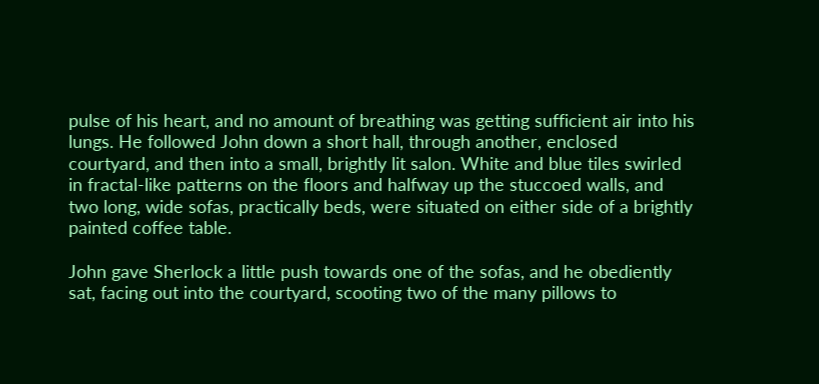pulse of his heart, and no amount of breathing was getting sufficient air into his lungs. He followed John down a short hall, through another, enclosed courtyard, and then into a small, brightly lit salon. White and blue tiles swirled in fractal-like patterns on the floors and halfway up the stuccoed walls, and two long, wide sofas, practically beds, were situated on either side of a brightly painted coffee table.

John gave Sherlock a little push towards one of the sofas, and he obediently sat, facing out into the courtyard, scooting two of the many pillows to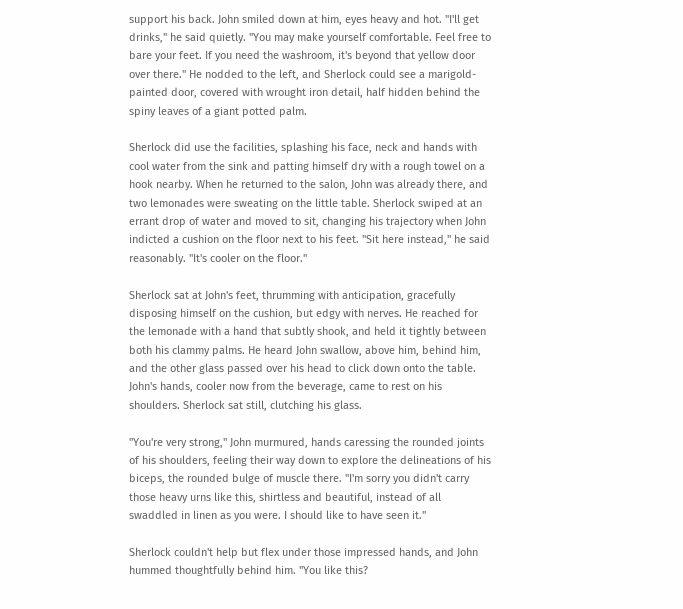support his back. John smiled down at him, eyes heavy and hot. "I'll get drinks," he said quietly. "You may make yourself comfortable. Feel free to bare your feet. If you need the washroom, it's beyond that yellow door over there." He nodded to the left, and Sherlock could see a marigold-painted door, covered with wrought iron detail, half hidden behind the spiny leaves of a giant potted palm.

Sherlock did use the facilities, splashing his face, neck and hands with cool water from the sink and patting himself dry with a rough towel on a hook nearby. When he returned to the salon, John was already there, and two lemonades were sweating on the little table. Sherlock swiped at an errant drop of water and moved to sit, changing his trajectory when John indicted a cushion on the floor next to his feet. "Sit here instead," he said reasonably. "It's cooler on the floor."

Sherlock sat at John's feet, thrumming with anticipation, gracefully disposing himself on the cushion, but edgy with nerves. He reached for the lemonade with a hand that subtly shook, and held it tightly between both his clammy palms. He heard John swallow, above him, behind him, and the other glass passed over his head to click down onto the table. John's hands, cooler now from the beverage, came to rest on his shoulders. Sherlock sat still, clutching his glass.

"You're very strong," John murmured, hands caressing the rounded joints of his shoulders, feeling their way down to explore the delineations of his biceps, the rounded bulge of muscle there. "I'm sorry you didn't carry those heavy urns like this, shirtless and beautiful, instead of all swaddled in linen as you were. I should like to have seen it."

Sherlock couldn't help but flex under those impressed hands, and John hummed thoughtfully behind him. "You like this?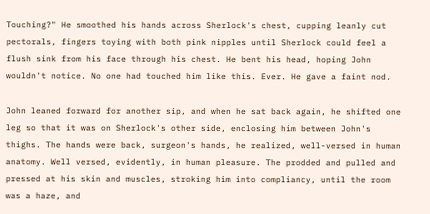Touching?" He smoothed his hands across Sherlock's chest, cupping leanly cut pectorals, fingers toying with both pink nipples until Sherlock could feel a flush sink from his face through his chest. He bent his head, hoping John wouldn't notice. No one had touched him like this. Ever. He gave a faint nod.

John leaned forward for another sip, and when he sat back again, he shifted one leg so that it was on Sherlock's other side, enclosing him between John's thighs. The hands were back, surgeon's hands, he realized, well-versed in human anatomy. Well versed, evidently, in human pleasure. The prodded and pulled and pressed at his skin and muscles, stroking him into compliancy, until the room was a haze, and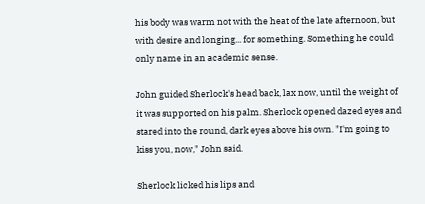his body was warm not with the heat of the late afternoon, but with desire and longing... for something. Something he could only name in an academic sense.

John guided Sherlock's head back, lax now, until the weight of it was supported on his palm. Sherlock opened dazed eyes and stared into the round, dark eyes above his own. "I'm going to kiss you, now," John said.

Sherlock licked his lips and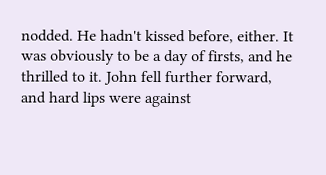nodded. He hadn't kissed before, either. It was obviously to be a day of firsts, and he thrilled to it. John fell further forward, and hard lips were against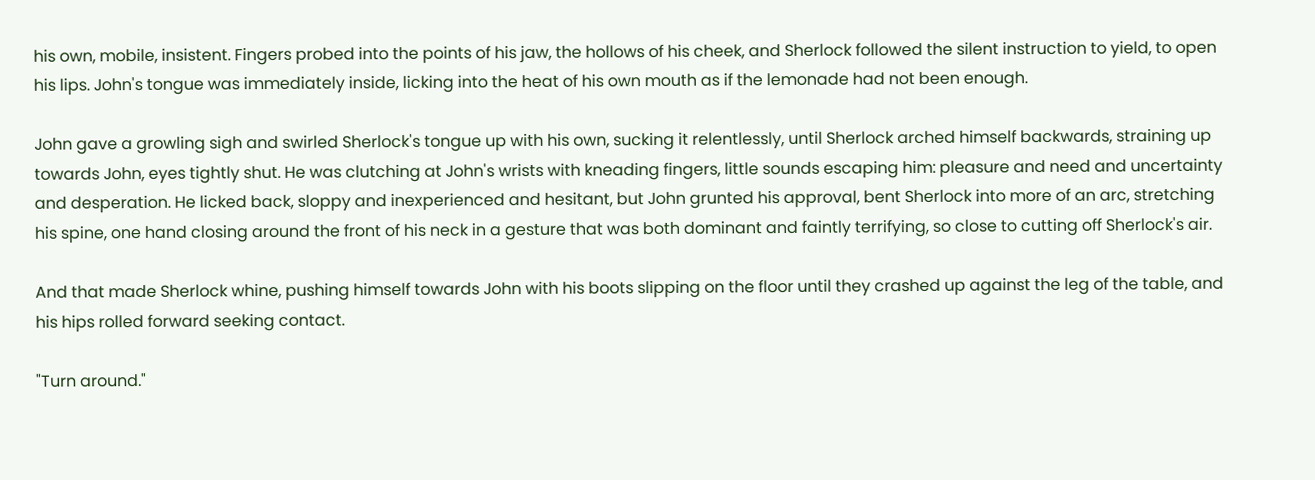his own, mobile, insistent. Fingers probed into the points of his jaw, the hollows of his cheek, and Sherlock followed the silent instruction to yield, to open his lips. John's tongue was immediately inside, licking into the heat of his own mouth as if the lemonade had not been enough.

John gave a growling sigh and swirled Sherlock's tongue up with his own, sucking it relentlessly, until Sherlock arched himself backwards, straining up towards John, eyes tightly shut. He was clutching at John's wrists with kneading fingers, little sounds escaping him: pleasure and need and uncertainty and desperation. He licked back, sloppy and inexperienced and hesitant, but John grunted his approval, bent Sherlock into more of an arc, stretching his spine, one hand closing around the front of his neck in a gesture that was both dominant and faintly terrifying, so close to cutting off Sherlock's air.

And that made Sherlock whine, pushing himself towards John with his boots slipping on the floor until they crashed up against the leg of the table, and his hips rolled forward seeking contact.

"Turn around."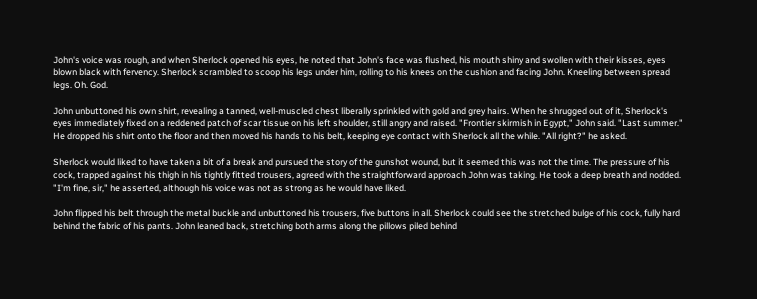John's voice was rough, and when Sherlock opened his eyes, he noted that John's face was flushed, his mouth shiny and swollen with their kisses, eyes blown black with fervency. Sherlock scrambled to scoop his legs under him, rolling to his knees on the cushion and facing John. Kneeling between spread legs. Oh. God.

John unbuttoned his own shirt, revealing a tanned, well-muscled chest liberally sprinkled with gold and grey hairs. When he shrugged out of it, Sherlock's eyes immediately fixed on a reddened patch of scar tissue on his left shoulder, still angry and raised. "Frontier skirmish in Egypt," John said. "Last summer." He dropped his shirt onto the floor and then moved his hands to his belt, keeping eye contact with Sherlock all the while. "All right?" he asked.

Sherlock would liked to have taken a bit of a break and pursued the story of the gunshot wound, but it seemed this was not the time. The pressure of his cock, trapped against his thigh in his tightly fitted trousers, agreed with the straightforward approach John was taking. He took a deep breath and nodded. "I'm fine, sir," he asserted, although his voice was not as strong as he would have liked.

John flipped his belt through the metal buckle and unbuttoned his trousers, five buttons in all. Sherlock could see the stretched bulge of his cock, fully hard behind the fabric of his pants. John leaned back, stretching both arms along the pillows piled behind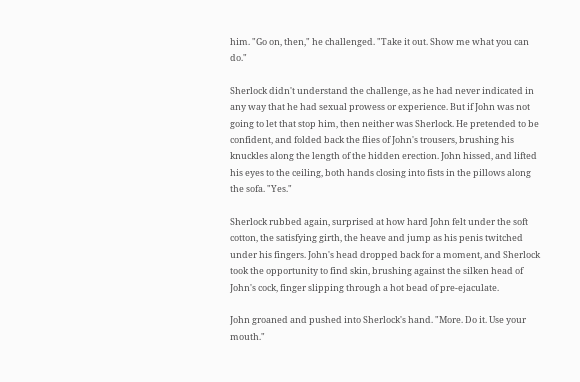him. "Go on, then," he challenged. "Take it out. Show me what you can do."

Sherlock didn't understand the challenge, as he had never indicated in any way that he had sexual prowess or experience. But if John was not going to let that stop him, then neither was Sherlock. He pretended to be confident, and folded back the flies of John's trousers, brushing his knuckles along the length of the hidden erection. John hissed, and lifted his eyes to the ceiling, both hands closing into fists in the pillows along the sofa. "Yes."

Sherlock rubbed again, surprised at how hard John felt under the soft cotton, the satisfying girth, the heave and jump as his penis twitched under his fingers. John's head dropped back for a moment, and Sherlock took the opportunity to find skin, brushing against the silken head of John's cock, finger slipping through a hot bead of pre-ejaculate.

John groaned and pushed into Sherlock's hand. "More. Do it. Use your mouth."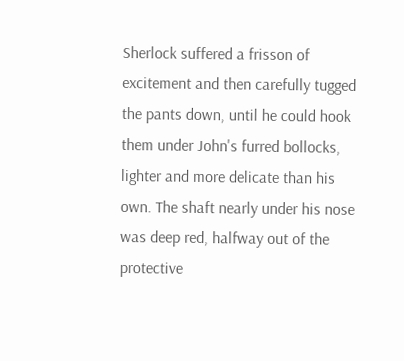Sherlock suffered a frisson of excitement and then carefully tugged the pants down, until he could hook them under John's furred bollocks, lighter and more delicate than his own. The shaft nearly under his nose was deep red, halfway out of the protective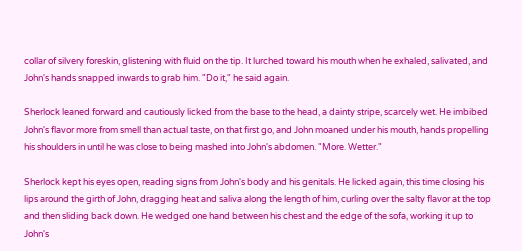collar of silvery foreskin, glistening with fluid on the tip. It lurched toward his mouth when he exhaled, salivated, and John's hands snapped inwards to grab him. "Do it," he said again.

Sherlock leaned forward and cautiously licked from the base to the head, a dainty stripe, scarcely wet. He imbibed John's flavor more from smell than actual taste, on that first go, and John moaned under his mouth, hands propelling his shoulders in until he was close to being mashed into John's abdomen. "More. Wetter."

Sherlock kept his eyes open, reading signs from John's body and his genitals. He licked again, this time closing his lips around the girth of John, dragging heat and saliva along the length of him, curling over the salty flavor at the top and then sliding back down. He wedged one hand between his chest and the edge of the sofa, working it up to John's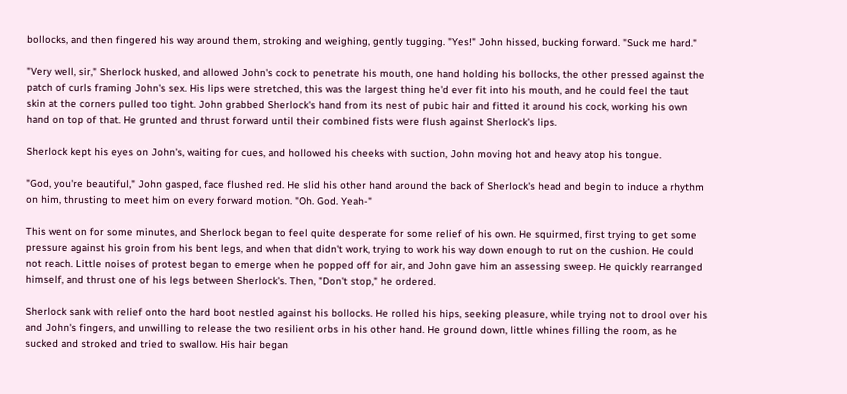bollocks, and then fingered his way around them, stroking and weighing, gently tugging. "Yes!" John hissed, bucking forward. "Suck me hard."

"Very well, sir," Sherlock husked, and allowed John's cock to penetrate his mouth, one hand holding his bollocks, the other pressed against the patch of curls framing John's sex. His lips were stretched, this was the largest thing he'd ever fit into his mouth, and he could feel the taut skin at the corners pulled too tight. John grabbed Sherlock's hand from its nest of pubic hair and fitted it around his cock, working his own hand on top of that. He grunted and thrust forward until their combined fists were flush against Sherlock's lips.

Sherlock kept his eyes on John's, waiting for cues, and hollowed his cheeks with suction, John moving hot and heavy atop his tongue.

"God, you're beautiful," John gasped, face flushed red. He slid his other hand around the back of Sherlock's head and begin to induce a rhythm on him, thrusting to meet him on every forward motion. "Oh. God. Yeah-"

This went on for some minutes, and Sherlock began to feel quite desperate for some relief of his own. He squirmed, first trying to get some pressure against his groin from his bent legs, and when that didn't work, trying to work his way down enough to rut on the cushion. He could not reach. Little noises of protest began to emerge when he popped off for air, and John gave him an assessing sweep. He quickly rearranged himself, and thrust one of his legs between Sherlock's. Then, "Don't stop," he ordered.

Sherlock sank with relief onto the hard boot nestled against his bollocks. He rolled his hips, seeking pleasure, while trying not to drool over his and John's fingers, and unwilling to release the two resilient orbs in his other hand. He ground down, little whines filling the room, as he sucked and stroked and tried to swallow. His hair began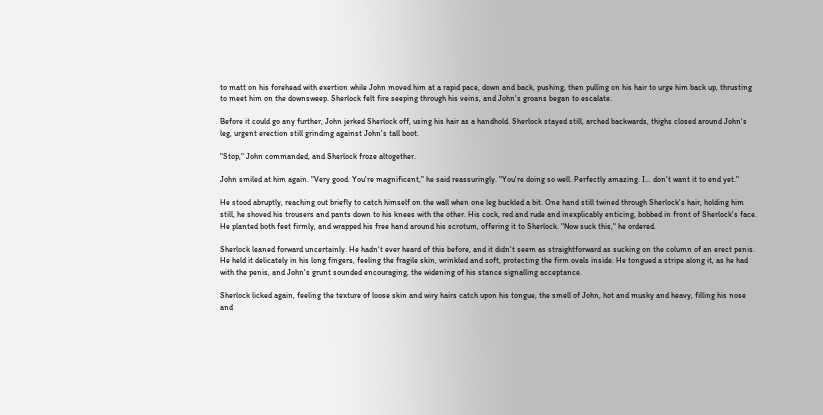to matt on his forehead with exertion while John moved him at a rapid pace, down and back, pushing, then pulling on his hair to urge him back up, thrusting to meet him on the downsweep. Sherlock felt fire seeping through his veins, and John's groans began to escalate.

Before it could go any further, John jerked Sherlock off, using his hair as a handhold. Sherlock stayed still, arched backwards, thighs closed around John's leg, urgent erection still grinding against John's tall boot.

"Stop," John commanded, and Sherlock froze altogether.

John smiled at him again. "Very good. You're magnificent," he said reassuringly. "You're doing so well. Perfectly amazing. I… don't want it to end yet."

He stood abruptly, reaching out briefly to catch himself on the wall when one leg buckled a bit. One hand still twined through Sherlock's hair, holding him still, he shoved his trousers and pants down to his knees with the other. His cock, red and rude and inexplicably enticing, bobbed in front of Sherlock's face. He planted both feet firmly, and wrapped his free hand around his scrotum, offering it to Sherlock. "Now suck this," he ordered.

Sherlock leaned forward uncertainly. He hadn't ever heard of this before, and it didn't seem as straightforward as sucking on the column of an erect penis. He held it delicately in his long fingers, feeling the fragile skin, wrinkled and soft, protecting the firm ovals inside. He tongued a stripe along it, as he had with the penis, and John's grunt sounded encouraging, the widening of his stance signalling acceptance.

Sherlock licked again, feeling the texture of loose skin and wiry hairs catch upon his tongue, the smell of John, hot and musky and heavy, filling his nose and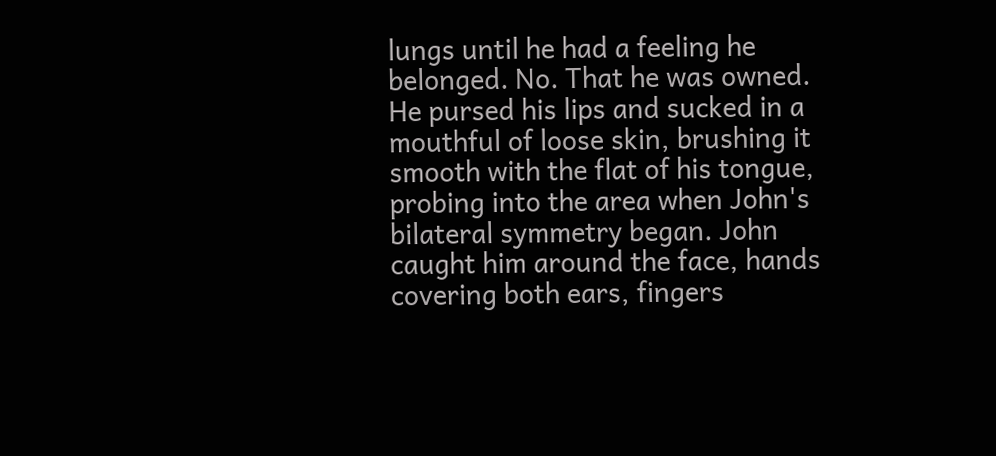lungs until he had a feeling he belonged. No. That he was owned. He pursed his lips and sucked in a mouthful of loose skin, brushing it smooth with the flat of his tongue, probing into the area when John's bilateral symmetry began. John caught him around the face, hands covering both ears, fingers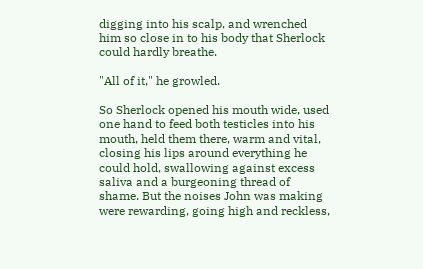digging into his scalp, and wrenched him so close in to his body that Sherlock could hardly breathe.

"All of it," he growled.

So Sherlock opened his mouth wide, used one hand to feed both testicles into his mouth, held them there, warm and vital, closing his lips around everything he could hold, swallowing against excess saliva and a burgeoning thread of shame. But the noises John was making were rewarding, going high and reckless,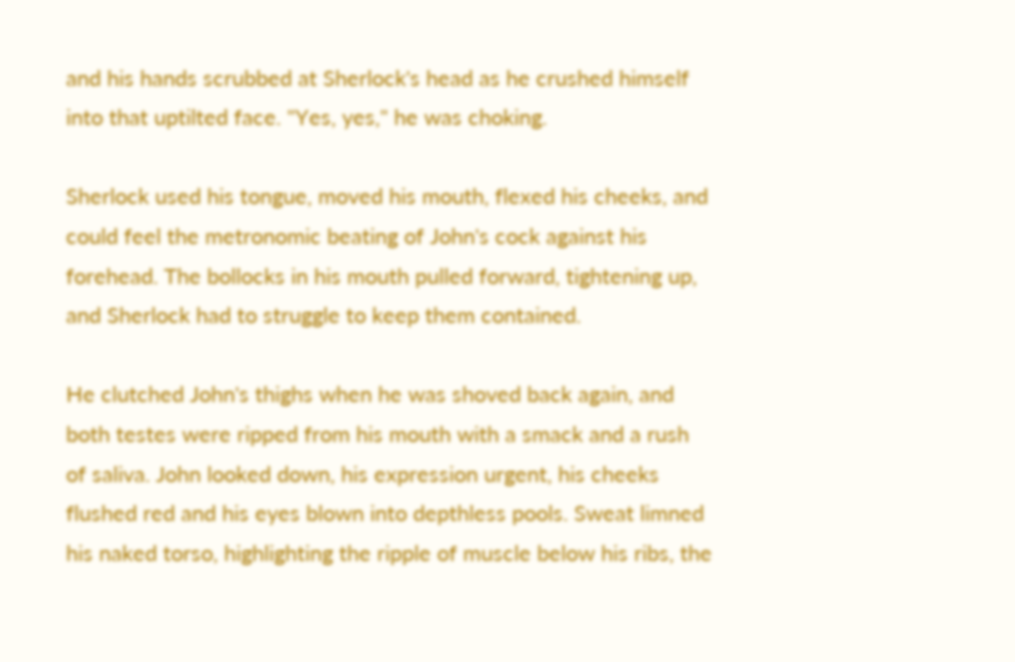and his hands scrubbed at Sherlock's head as he crushed himself into that uptilted face. "Yes, yes," he was choking.

Sherlock used his tongue, moved his mouth, flexed his cheeks, and could feel the metronomic beating of John's cock against his forehead. The bollocks in his mouth pulled forward, tightening up, and Sherlock had to struggle to keep them contained.

He clutched John's thighs when he was shoved back again, and both testes were ripped from his mouth with a smack and a rush of saliva. John looked down, his expression urgent, his cheeks flushed red and his eyes blown into depthless pools. Sweat limned his naked torso, highlighting the ripple of muscle below his ribs, the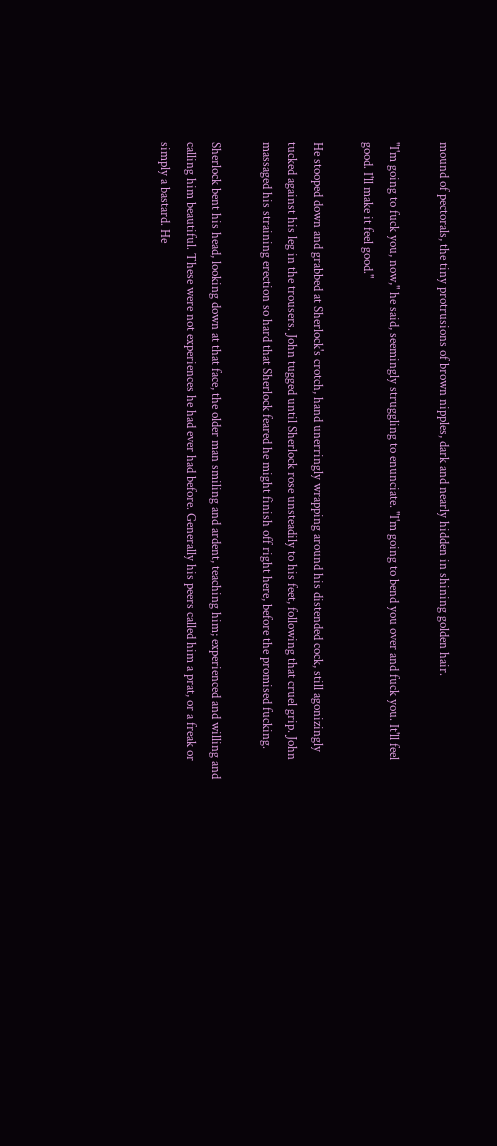mound of pectorals, the tiny protrusions of brown nipples, dark and nearly hidden in shining golden hair.

"I'm going to fuck you, now," he said, seemingly struggling to enunciate. "I'm going to bend you over and fuck you. It'll feel good. I'll make it feel good."

He stooped down and grabbed at Sherlock's crotch, hand unerringly wrapping around his distended cock, still agonizingly tucked against his leg in the trousers. John tugged until Sherlock rose unsteadily to his feet, following that cruel grip. John massaged his straining erection so hard that Sherlock feared he might finish off right here, before the promised fucking.

Sherlock bent his head, looking down at that face, the older man smiling and ardent, teaching him; experienced and willing and calling him beautiful. These were not experiences he had ever had before. Generally his peers called him a prat, or a freak or simply a bastard. He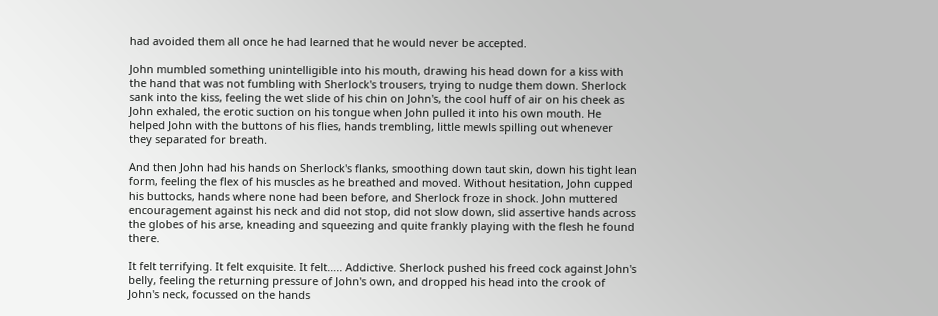had avoided them all once he had learned that he would never be accepted.

John mumbled something unintelligible into his mouth, drawing his head down for a kiss with the hand that was not fumbling with Sherlock's trousers, trying to nudge them down. Sherlock sank into the kiss, feeling the wet slide of his chin on John's, the cool huff of air on his cheek as John exhaled, the erotic suction on his tongue when John pulled it into his own mouth. He helped John with the buttons of his flies, hands trembling, little mewls spilling out whenever they separated for breath.

And then John had his hands on Sherlock's flanks, smoothing down taut skin, down his tight lean form, feeling the flex of his muscles as he breathed and moved. Without hesitation, John cupped his buttocks, hands where none had been before, and Sherlock froze in shock. John muttered encouragement against his neck and did not stop, did not slow down, slid assertive hands across the globes of his arse, kneading and squeezing and quite frankly playing with the flesh he found there.

It felt terrifying. It felt exquisite. It felt….. Addictive. Sherlock pushed his freed cock against John's belly, feeling the returning pressure of John's own, and dropped his head into the crook of John's neck, focussed on the hands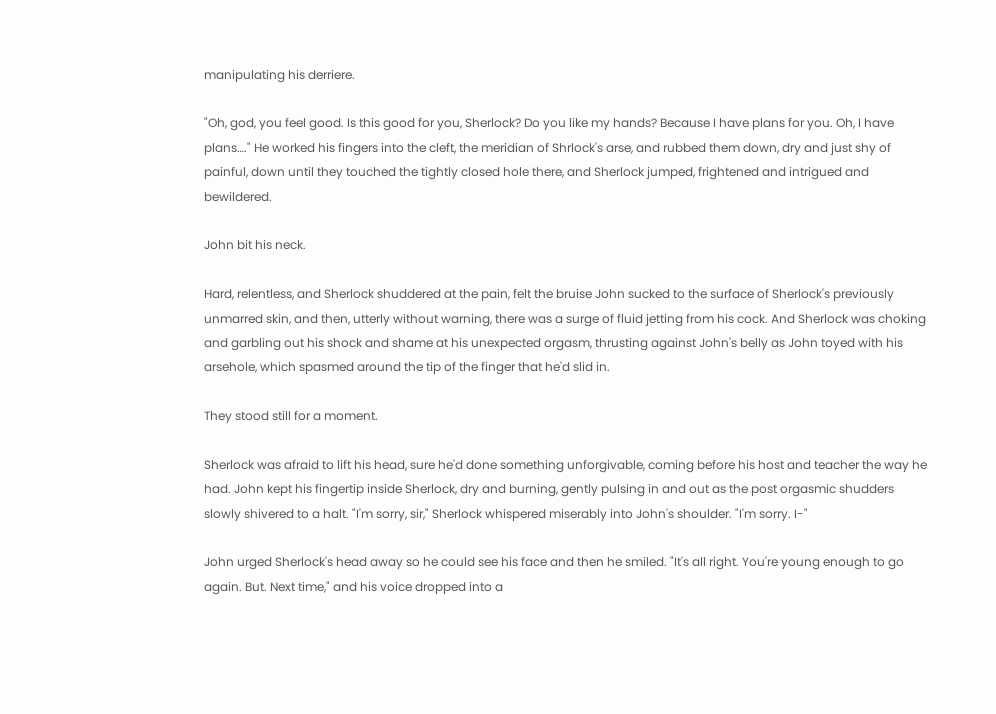manipulating his derriere.

"Oh, god, you feel good. Is this good for you, Sherlock? Do you like my hands? Because I have plans for you. Oh, I have plans…." He worked his fingers into the cleft, the meridian of Shrlock's arse, and rubbed them down, dry and just shy of painful, down until they touched the tightly closed hole there, and Sherlock jumped, frightened and intrigued and bewildered.

John bit his neck.

Hard, relentless, and Sherlock shuddered at the pain, felt the bruise John sucked to the surface of Sherlock's previously unmarred skin, and then, utterly without warning, there was a surge of fluid jetting from his cock. And Sherlock was choking and garbling out his shock and shame at his unexpected orgasm, thrusting against John's belly as John toyed with his arsehole, which spasmed around the tip of the finger that he'd slid in.

They stood still for a moment.

Sherlock was afraid to lift his head, sure he'd done something unforgivable, coming before his host and teacher the way he had. John kept his fingertip inside Sherlock, dry and burning, gently pulsing in and out as the post orgasmic shudders slowly shivered to a halt. "I'm sorry, sir," Sherlock whispered miserably into John's shoulder. "I'm sorry. I-"

John urged Sherlock's head away so he could see his face and then he smiled. "It's all right. You're young enough to go again. But. Next time," and his voice dropped into a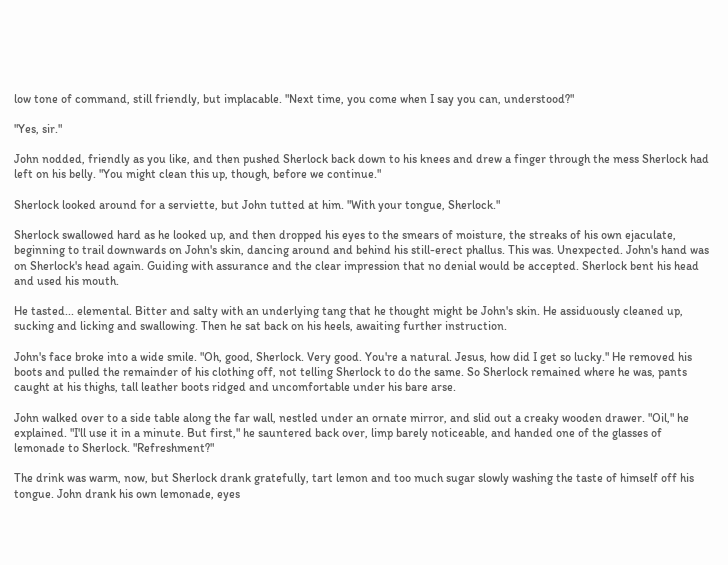low tone of command, still friendly, but implacable. "Next time, you come when I say you can, understood?"

"Yes, sir."

John nodded, friendly as you like, and then pushed Sherlock back down to his knees and drew a finger through the mess Sherlock had left on his belly. "You might clean this up, though, before we continue."

Sherlock looked around for a serviette, but John tutted at him. "With your tongue, Sherlock."

Sherlock swallowed hard as he looked up, and then dropped his eyes to the smears of moisture, the streaks of his own ejaculate, beginning to trail downwards on John's skin, dancing around and behind his still-erect phallus. This was. Unexpected. John's hand was on Sherlock's head again. Guiding with assurance and the clear impression that no denial would be accepted. Sherlock bent his head and used his mouth.

He tasted... elemental. Bitter and salty with an underlying tang that he thought might be John's skin. He assiduously cleaned up, sucking and licking and swallowing. Then he sat back on his heels, awaiting further instruction.

John's face broke into a wide smile. "Oh, good, Sherlock. Very good. You're a natural. Jesus, how did I get so lucky." He removed his boots and pulled the remainder of his clothing off, not telling Sherlock to do the same. So Sherlock remained where he was, pants caught at his thighs, tall leather boots ridged and uncomfortable under his bare arse.

John walked over to a side table along the far wall, nestled under an ornate mirror, and slid out a creaky wooden drawer. "Oil," he explained. "I'll use it in a minute. But first," he sauntered back over, limp barely noticeable, and handed one of the glasses of lemonade to Sherlock. "Refreshment?"

The drink was warm, now, but Sherlock drank gratefully, tart lemon and too much sugar slowly washing the taste of himself off his tongue. John drank his own lemonade, eyes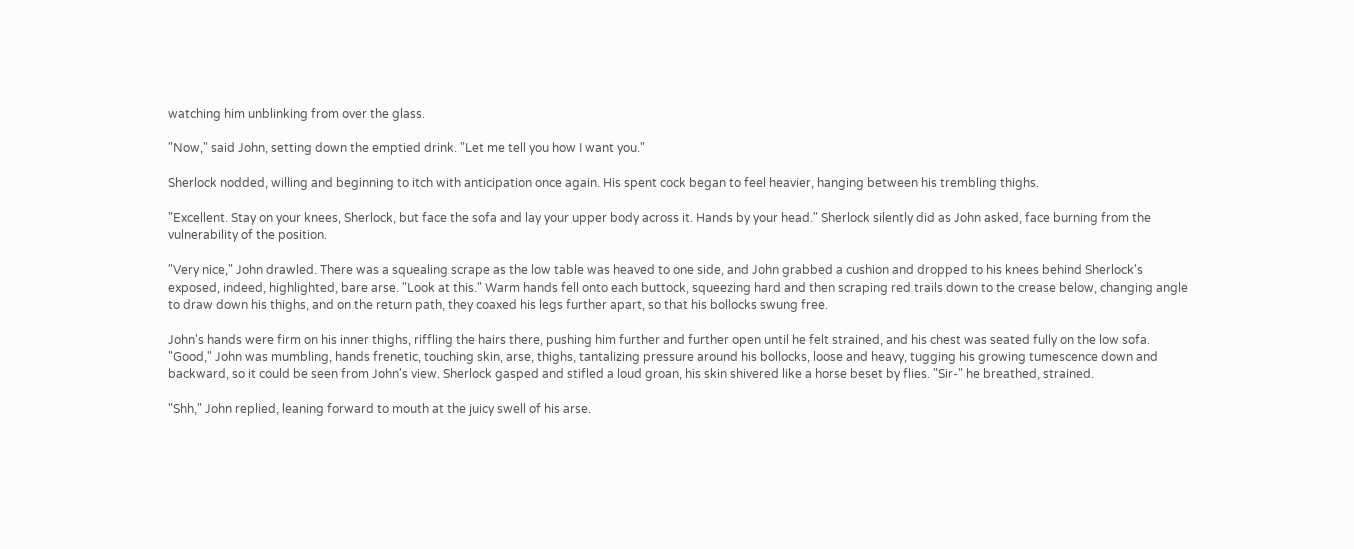watching him unblinking from over the glass.

"Now," said John, setting down the emptied drink. "Let me tell you how I want you."

Sherlock nodded, willing and beginning to itch with anticipation once again. His spent cock began to feel heavier, hanging between his trembling thighs.

"Excellent. Stay on your knees, Sherlock, but face the sofa and lay your upper body across it. Hands by your head." Sherlock silently did as John asked, face burning from the vulnerability of the position.

"Very nice," John drawled. There was a squealing scrape as the low table was heaved to one side, and John grabbed a cushion and dropped to his knees behind Sherlock's exposed, indeed, highlighted, bare arse. "Look at this." Warm hands fell onto each buttock, squeezing hard and then scraping red trails down to the crease below, changing angle to draw down his thighs, and on the return path, they coaxed his legs further apart, so that his bollocks swung free.

John's hands were firm on his inner thighs, riffling the hairs there, pushing him further and further open until he felt strained, and his chest was seated fully on the low sofa. "Good," John was mumbling, hands frenetic, touching skin, arse, thighs, tantalizing pressure around his bollocks, loose and heavy, tugging his growing tumescence down and backward, so it could be seen from John's view. Sherlock gasped and stifled a loud groan, his skin shivered like a horse beset by flies. "Sir-" he breathed, strained.

"Shh," John replied, leaning forward to mouth at the juicy swell of his arse.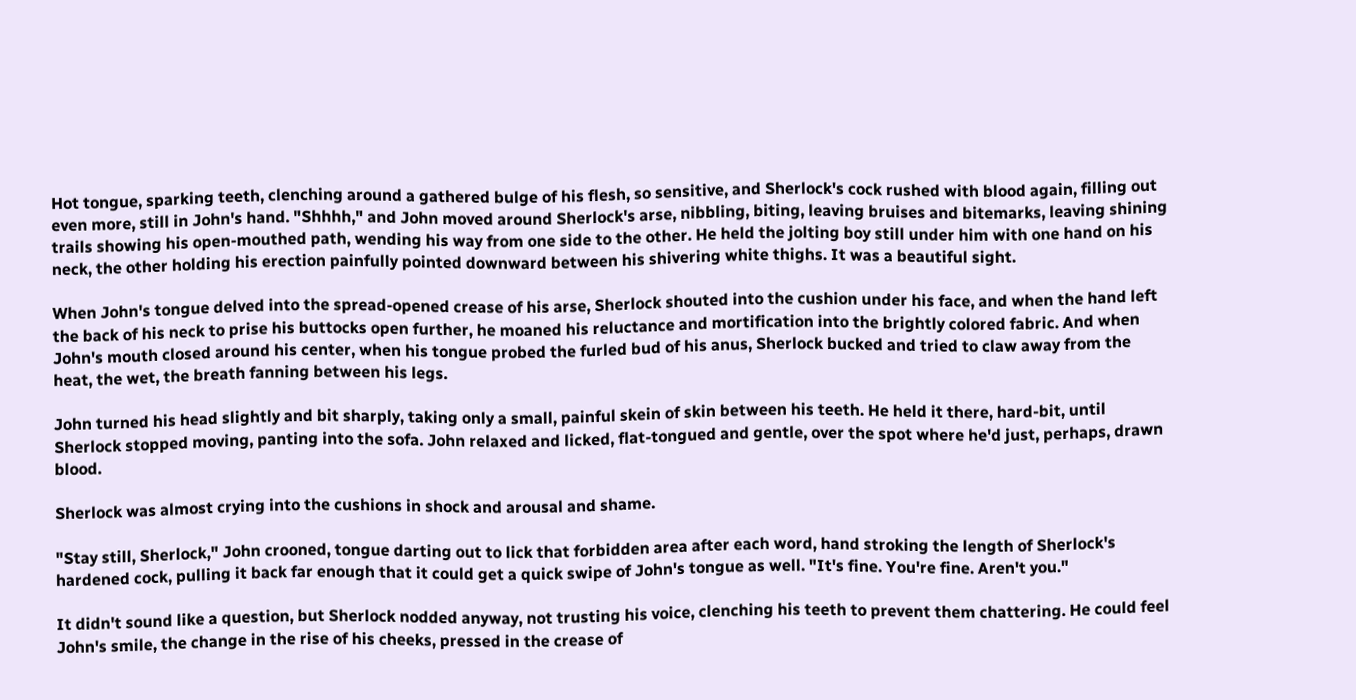Hot tongue, sparking teeth, clenching around a gathered bulge of his flesh, so sensitive, and Sherlock's cock rushed with blood again, filling out even more, still in John's hand. "Shhhh," and John moved around Sherlock's arse, nibbling, biting, leaving bruises and bitemarks, leaving shining trails showing his open-mouthed path, wending his way from one side to the other. He held the jolting boy still under him with one hand on his neck, the other holding his erection painfully pointed downward between his shivering white thighs. It was a beautiful sight.

When John's tongue delved into the spread-opened crease of his arse, Sherlock shouted into the cushion under his face, and when the hand left the back of his neck to prise his buttocks open further, he moaned his reluctance and mortification into the brightly colored fabric. And when John's mouth closed around his center, when his tongue probed the furled bud of his anus, Sherlock bucked and tried to claw away from the heat, the wet, the breath fanning between his legs.

John turned his head slightly and bit sharply, taking only a small, painful skein of skin between his teeth. He held it there, hard-bit, until Sherlock stopped moving, panting into the sofa. John relaxed and licked, flat-tongued and gentle, over the spot where he'd just, perhaps, drawn blood.

Sherlock was almost crying into the cushions in shock and arousal and shame.

"Stay still, Sherlock," John crooned, tongue darting out to lick that forbidden area after each word, hand stroking the length of Sherlock's hardened cock, pulling it back far enough that it could get a quick swipe of John's tongue as well. "It's fine. You're fine. Aren't you."

It didn't sound like a question, but Sherlock nodded anyway, not trusting his voice, clenching his teeth to prevent them chattering. He could feel John's smile, the change in the rise of his cheeks, pressed in the crease of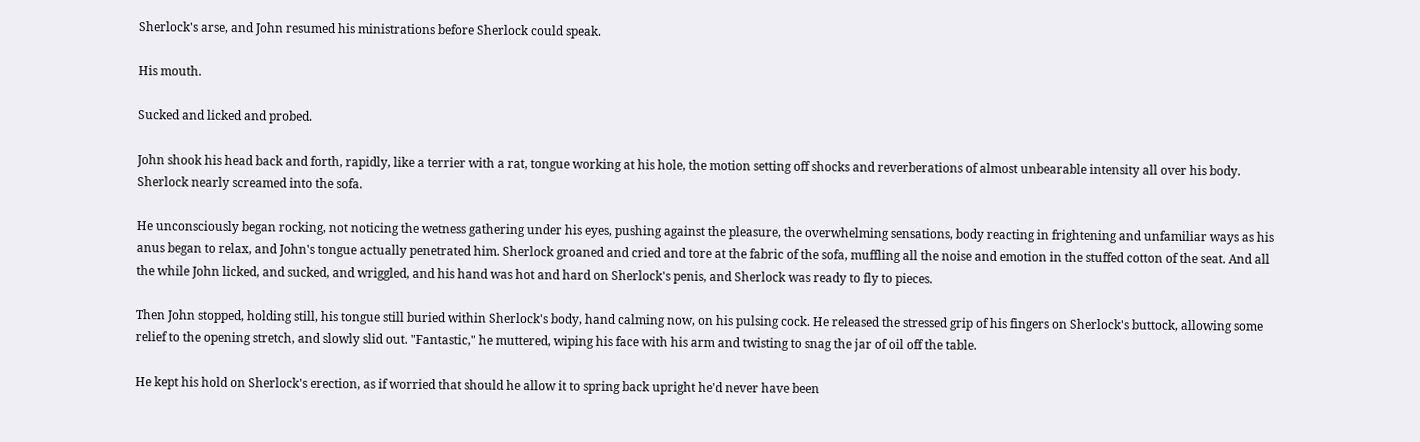Sherlock's arse, and John resumed his ministrations before Sherlock could speak.

His mouth.

Sucked and licked and probed.

John shook his head back and forth, rapidly, like a terrier with a rat, tongue working at his hole, the motion setting off shocks and reverberations of almost unbearable intensity all over his body. Sherlock nearly screamed into the sofa.

He unconsciously began rocking, not noticing the wetness gathering under his eyes, pushing against the pleasure, the overwhelming sensations, body reacting in frightening and unfamiliar ways as his anus began to relax, and John's tongue actually penetrated him. Sherlock groaned and cried and tore at the fabric of the sofa, muffling all the noise and emotion in the stuffed cotton of the seat. And all the while John licked, and sucked, and wriggled, and his hand was hot and hard on Sherlock's penis, and Sherlock was ready to fly to pieces.

Then John stopped, holding still, his tongue still buried within Sherlock's body, hand calming now, on his pulsing cock. He released the stressed grip of his fingers on Sherlock's buttock, allowing some relief to the opening stretch, and slowly slid out. "Fantastic," he muttered, wiping his face with his arm and twisting to snag the jar of oil off the table.

He kept his hold on Sherlock's erection, as if worried that should he allow it to spring back upright he'd never have been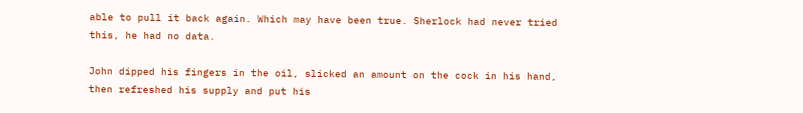able to pull it back again. Which may have been true. Sherlock had never tried this, he had no data.

John dipped his fingers in the oil, slicked an amount on the cock in his hand, then refreshed his supply and put his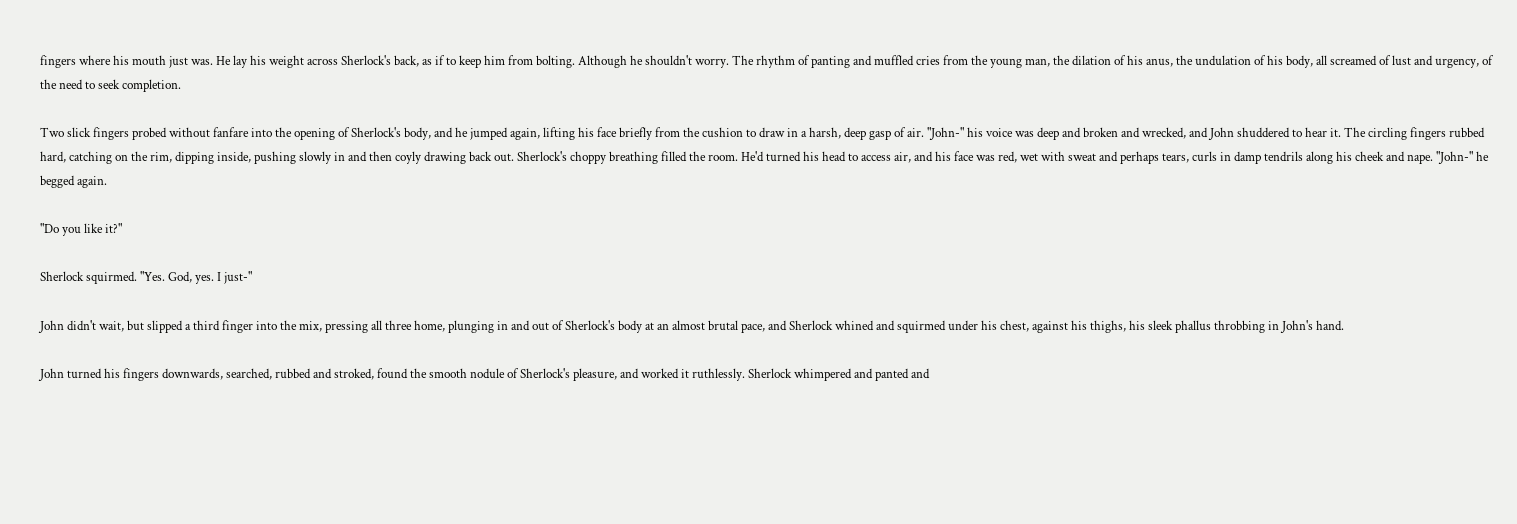fingers where his mouth just was. He lay his weight across Sherlock's back, as if to keep him from bolting. Although he shouldn't worry. The rhythm of panting and muffled cries from the young man, the dilation of his anus, the undulation of his body, all screamed of lust and urgency, of the need to seek completion.

Two slick fingers probed without fanfare into the opening of Sherlock's body, and he jumped again, lifting his face briefly from the cushion to draw in a harsh, deep gasp of air. "John-" his voice was deep and broken and wrecked, and John shuddered to hear it. The circling fingers rubbed hard, catching on the rim, dipping inside, pushing slowly in and then coyly drawing back out. Sherlock's choppy breathing filled the room. He'd turned his head to access air, and his face was red, wet with sweat and perhaps tears, curls in damp tendrils along his cheek and nape. "John-" he begged again.

"Do you like it?"

Sherlock squirmed. "Yes. God, yes. I just-"

John didn't wait, but slipped a third finger into the mix, pressing all three home, plunging in and out of Sherlock's body at an almost brutal pace, and Sherlock whined and squirmed under his chest, against his thighs, his sleek phallus throbbing in John's hand.

John turned his fingers downwards, searched, rubbed and stroked, found the smooth nodule of Sherlock's pleasure, and worked it ruthlessly. Sherlock whimpered and panted and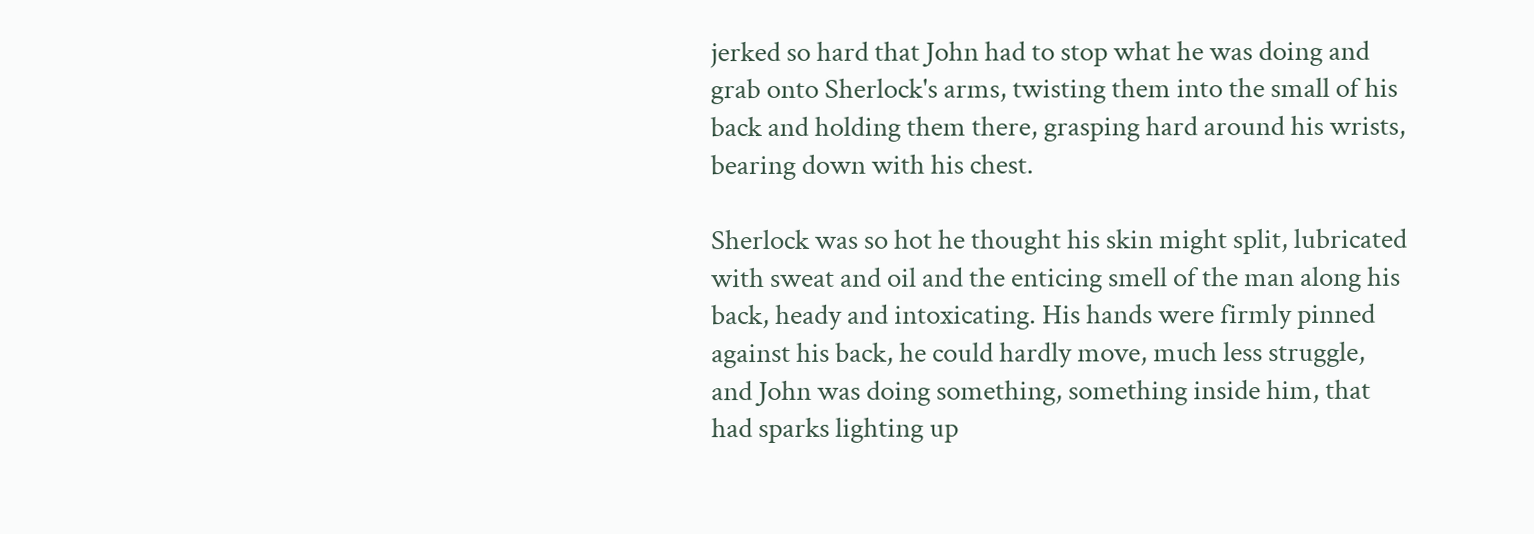jerked so hard that John had to stop what he was doing and grab onto Sherlock's arms, twisting them into the small of his back and holding them there, grasping hard around his wrists, bearing down with his chest.

Sherlock was so hot he thought his skin might split, lubricated with sweat and oil and the enticing smell of the man along his back, heady and intoxicating. His hands were firmly pinned against his back, he could hardly move, much less struggle, and John was doing something, something inside him, that had sparks lighting up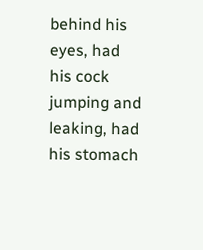behind his eyes, had his cock jumping and leaking, had his stomach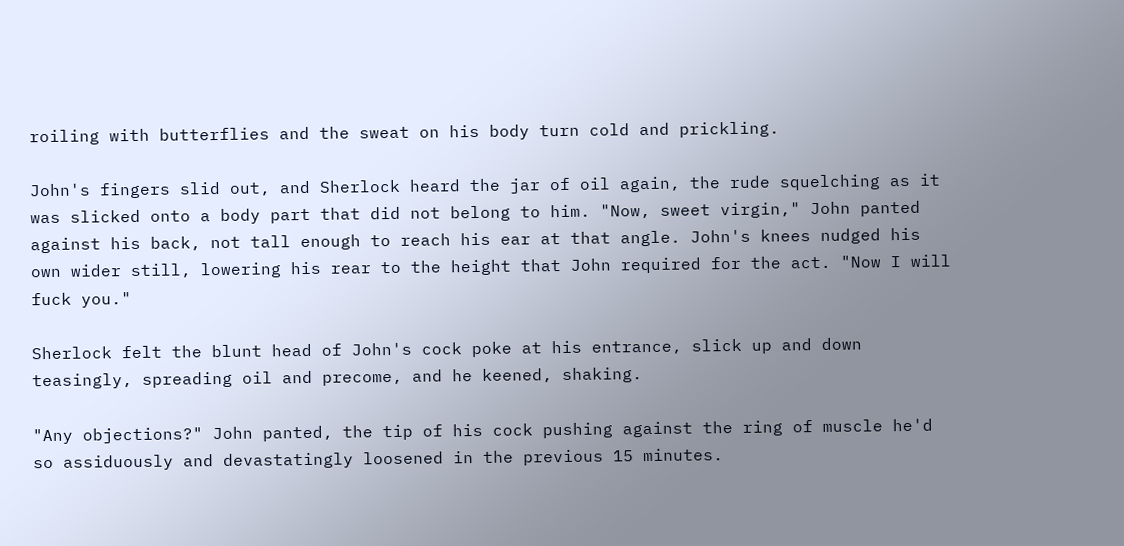roiling with butterflies and the sweat on his body turn cold and prickling.

John's fingers slid out, and Sherlock heard the jar of oil again, the rude squelching as it was slicked onto a body part that did not belong to him. "Now, sweet virgin," John panted against his back, not tall enough to reach his ear at that angle. John's knees nudged his own wider still, lowering his rear to the height that John required for the act. "Now I will fuck you."

Sherlock felt the blunt head of John's cock poke at his entrance, slick up and down teasingly, spreading oil and precome, and he keened, shaking.

"Any objections?" John panted, the tip of his cock pushing against the ring of muscle he'd so assiduously and devastatingly loosened in the previous 15 minutes.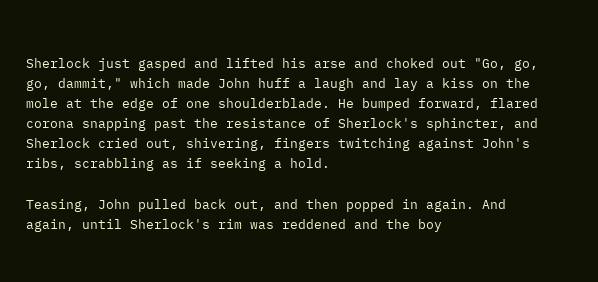Sherlock just gasped and lifted his arse and choked out "Go, go, go, dammit," which made John huff a laugh and lay a kiss on the mole at the edge of one shoulderblade. He bumped forward, flared corona snapping past the resistance of Sherlock's sphincter, and Sherlock cried out, shivering, fingers twitching against John's ribs, scrabbling as if seeking a hold.

Teasing, John pulled back out, and then popped in again. And again, until Sherlock's rim was reddened and the boy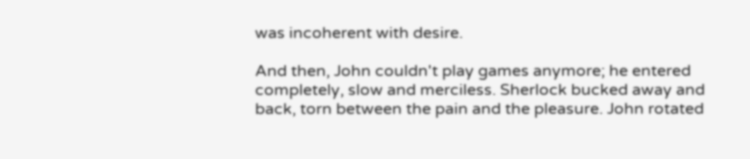was incoherent with desire.

And then, John couldn't play games anymore; he entered completely, slow and merciless. Sherlock bucked away and back, torn between the pain and the pleasure. John rotated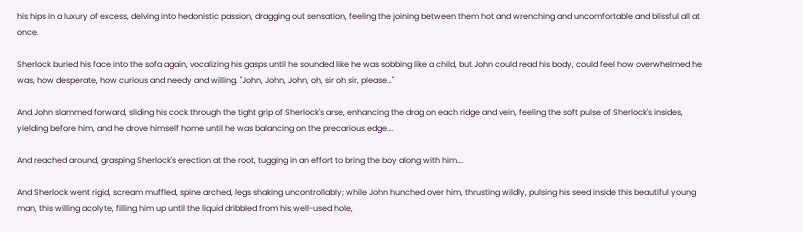his hips in a luxury of excess, delving into hedonistic passion, dragging out sensation, feeling the joining between them hot and wrenching and uncomfortable and blissful all at once.

Sherlock buried his face into the sofa again, vocalizing his gasps until he sounded like he was sobbing like a child, but John could read his body, could feel how overwhelmed he was, how desperate, how curious and needy and willing. "John, John, John, oh, sir oh sir, please…"

And John slammed forward, sliding his cock through the tight grip of Sherlock's arse, enhancing the drag on each ridge and vein, feeling the soft pulse of Sherlock's insides, yielding before him, and he drove himself home until he was balancing on the precarious edge….

And reached around, grasping Sherlock's erection at the root, tugging in an effort to bring the boy along with him….

And Sherlock went rigid, scream muffled, spine arched, legs shaking uncontrollably; while John hunched over him, thrusting wildly, pulsing his seed inside this beautiful young man, this willing acolyte, filling him up until the liquid dribbled from his well-used hole,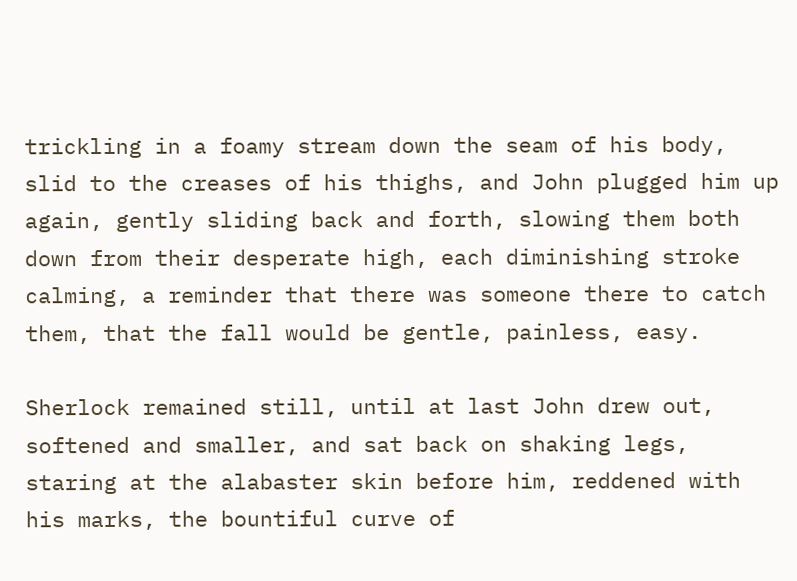trickling in a foamy stream down the seam of his body, slid to the creases of his thighs, and John plugged him up again, gently sliding back and forth, slowing them both down from their desperate high, each diminishing stroke calming, a reminder that there was someone there to catch them, that the fall would be gentle, painless, easy.

Sherlock remained still, until at last John drew out, softened and smaller, and sat back on shaking legs, staring at the alabaster skin before him, reddened with his marks, the bountiful curve of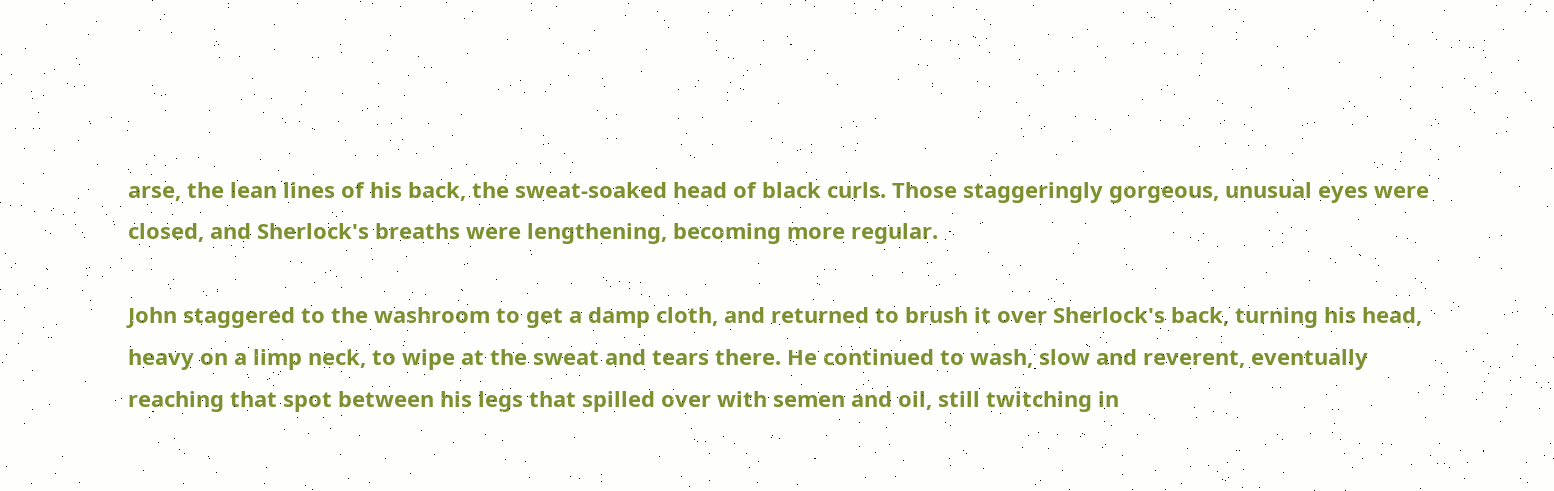arse, the lean lines of his back, the sweat-soaked head of black curls. Those staggeringly gorgeous, unusual eyes were closed, and Sherlock's breaths were lengthening, becoming more regular.

John staggered to the washroom to get a damp cloth, and returned to brush it over Sherlock's back, turning his head, heavy on a limp neck, to wipe at the sweat and tears there. He continued to wash, slow and reverent, eventually reaching that spot between his legs that spilled over with semen and oil, still twitching in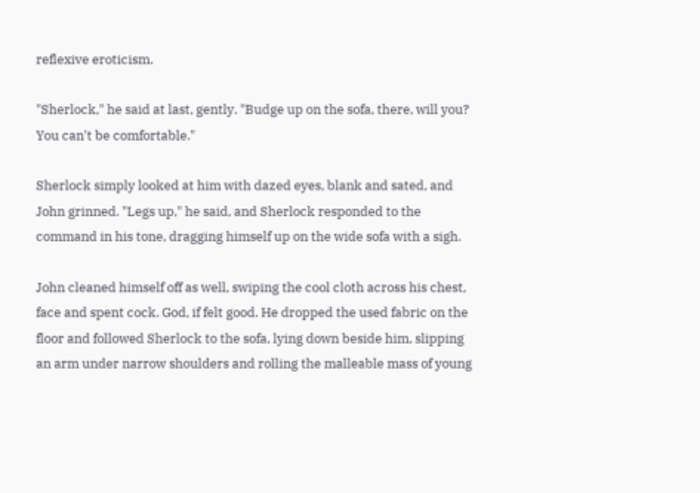reflexive eroticism.

"Sherlock," he said at last, gently. "Budge up on the sofa, there, will you? You can't be comfortable."

Sherlock simply looked at him with dazed eyes, blank and sated, and John grinned. "Legs up," he said, and Sherlock responded to the command in his tone, dragging himself up on the wide sofa with a sigh.

John cleaned himself off as well, swiping the cool cloth across his chest, face and spent cock. God, if felt good. He dropped the used fabric on the floor and followed Sherlock to the sofa, lying down beside him, slipping an arm under narrow shoulders and rolling the malleable mass of young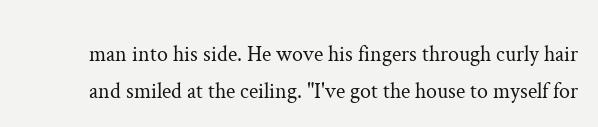man into his side. He wove his fingers through curly hair and smiled at the ceiling. "I've got the house to myself for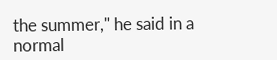the summer," he said in a normal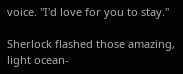voice. "I'd love for you to stay."

Sherlock flashed those amazing, light ocean-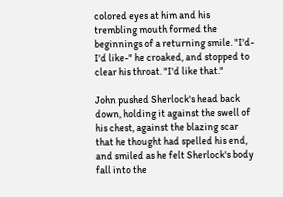colored eyes at him and his trembling mouth formed the beginnings of a returning smile. "I'd- I'd like-" he croaked, and stopped to clear his throat. "I'd like that."

John pushed Sherlock's head back down, holding it against the swell of his chest, against the blazing scar that he thought had spelled his end, and smiled as he felt Sherlock's body fall into the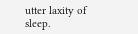utter laxity of sleep.